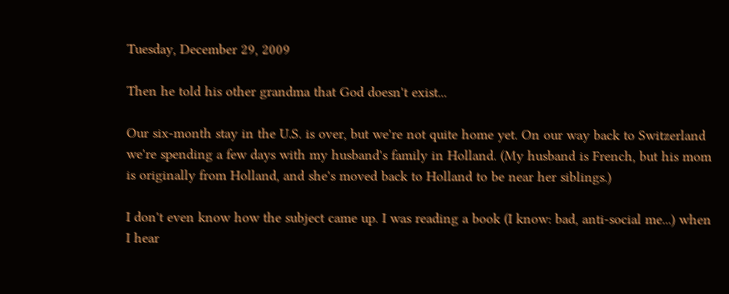Tuesday, December 29, 2009

Then he told his other grandma that God doesn't exist...

Our six-month stay in the U.S. is over, but we're not quite home yet. On our way back to Switzerland we're spending a few days with my husband's family in Holland. (My husband is French, but his mom is originally from Holland, and she's moved back to Holland to be near her siblings.)

I don't even know how the subject came up. I was reading a book (I know: bad, anti-social me...) when I hear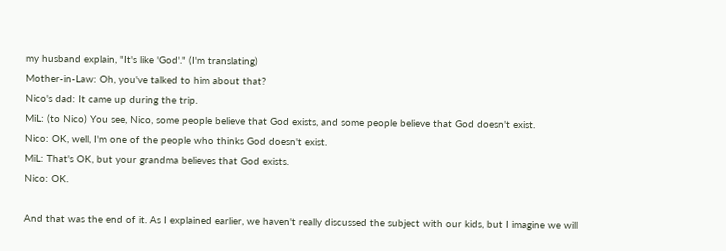my husband explain, "It's like 'God'." (I'm translating)
Mother-in-Law: Oh, you've talked to him about that?
Nico's dad: It came up during the trip.
MiL: (to Nico) You see, Nico, some people believe that God exists, and some people believe that God doesn't exist.
Nico: OK, well, I'm one of the people who thinks God doesn't exist.
MiL: That's OK, but your grandma believes that God exists.
Nico: OK.

And that was the end of it. As I explained earlier, we haven't really discussed the subject with our kids, but I imagine we will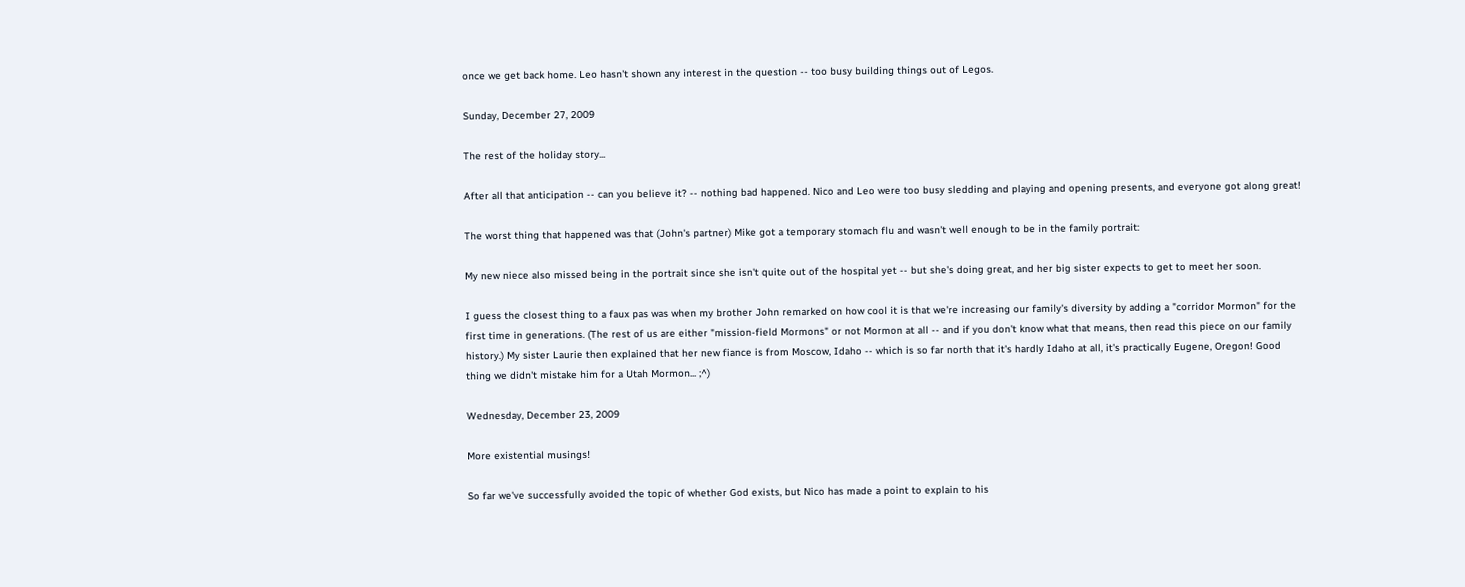once we get back home. Leo hasn't shown any interest in the question -- too busy building things out of Legos.

Sunday, December 27, 2009

The rest of the holiday story...

After all that anticipation -- can you believe it? -- nothing bad happened. Nico and Leo were too busy sledding and playing and opening presents, and everyone got along great!

The worst thing that happened was that (John's partner) Mike got a temporary stomach flu and wasn't well enough to be in the family portrait:

My new niece also missed being in the portrait since she isn't quite out of the hospital yet -- but she's doing great, and her big sister expects to get to meet her soon.

I guess the closest thing to a faux pas was when my brother John remarked on how cool it is that we're increasing our family's diversity by adding a "corridor Mormon" for the first time in generations. (The rest of us are either "mission-field Mormons" or not Mormon at all -- and if you don't know what that means, then read this piece on our family history.) My sister Laurie then explained that her new fiance is from Moscow, Idaho -- which is so far north that it's hardly Idaho at all, it's practically Eugene, Oregon! Good thing we didn't mistake him for a Utah Mormon... ;^)

Wednesday, December 23, 2009

More existential musings!

So far we've successfully avoided the topic of whether God exists, but Nico has made a point to explain to his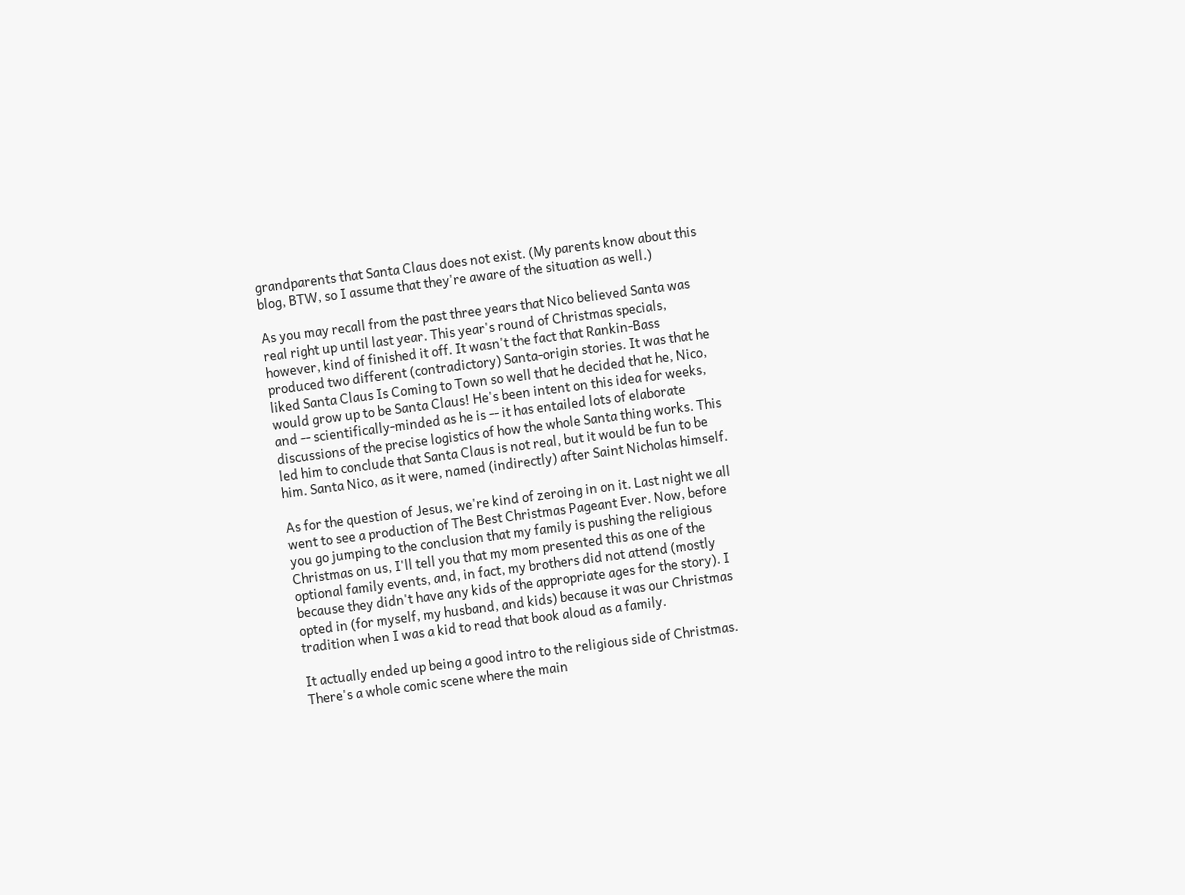grandparents that Santa Claus does not exist. (My parents know about this blog, BTW, so I assume that they're aware of the situation as well.)

As you may recall from the past three years that Nico believed Santa was real right up until last year. This year's round of Christmas specials, however, kind of finished it off. It wasn't the fact that Rankin-Bass produced two different (contradictory) Santa-origin stories. It was that he liked Santa Claus Is Coming to Town so well that he decided that he, Nico, would grow up to be Santa Claus! He's been intent on this idea for weeks, and -- scientifically-minded as he is -- it has entailed lots of elaborate discussions of the precise logistics of how the whole Santa thing works. This led him to conclude that Santa Claus is not real, but it would be fun to be him. Santa Nico, as it were, named (indirectly) after Saint Nicholas himself.

As for the question of Jesus, we're kind of zeroing in on it. Last night we all went to see a production of The Best Christmas Pageant Ever. Now, before you go jumping to the conclusion that my family is pushing the religious Christmas on us, I'll tell you that my mom presented this as one of the optional family events, and, in fact, my brothers did not attend (mostly because they didn't have any kids of the appropriate ages for the story). I opted in (for myself, my husband, and kids) because it was our Christmas tradition when I was a kid to read that book aloud as a family.

It actually ended up being a good intro to the religious side of Christmas. There's a whole comic scene where the main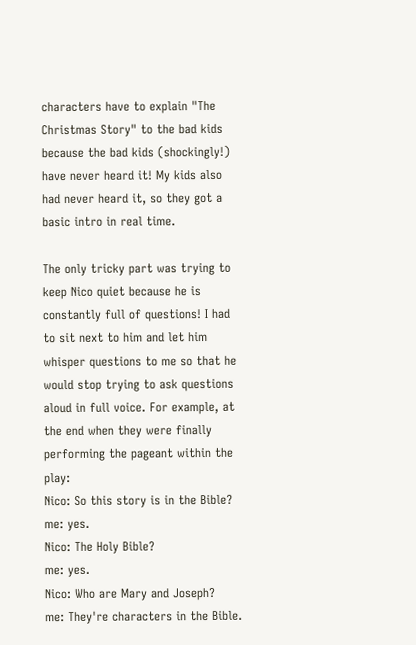characters have to explain "The Christmas Story" to the bad kids because the bad kids (shockingly!) have never heard it! My kids also had never heard it, so they got a basic intro in real time.

The only tricky part was trying to keep Nico quiet because he is constantly full of questions! I had to sit next to him and let him whisper questions to me so that he would stop trying to ask questions aloud in full voice. For example, at the end when they were finally performing the pageant within the play:
Nico: So this story is in the Bible?
me: yes.
Nico: The Holy Bible?
me: yes.
Nico: Who are Mary and Joseph?
me: They're characters in the Bible.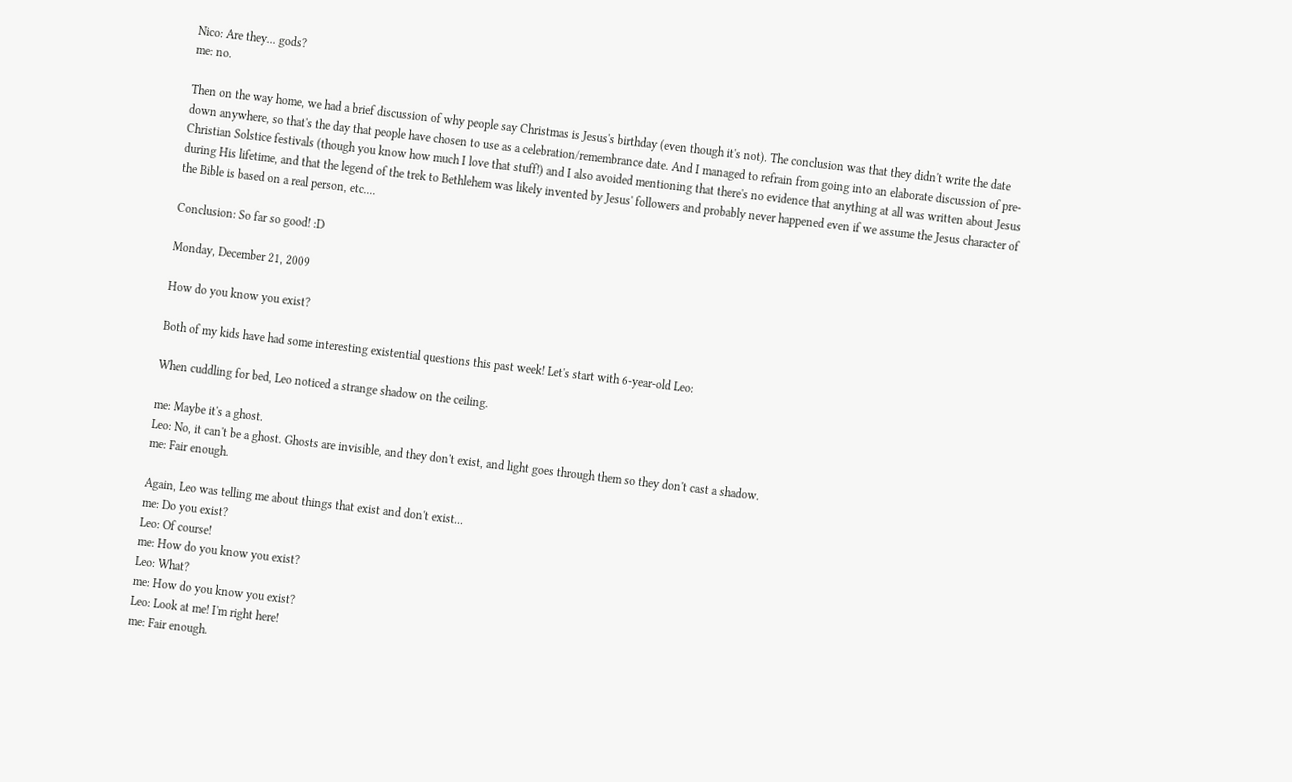Nico: Are they... gods?
me: no.

Then on the way home, we had a brief discussion of why people say Christmas is Jesus's birthday (even though it's not). The conclusion was that they didn't write the date down anywhere, so that's the day that people have chosen to use as a celebration/remembrance date. And I managed to refrain from going into an elaborate discussion of pre-Christian Solstice festivals (though you know how much I love that stuff!) and I also avoided mentioning that there's no evidence that anything at all was written about Jesus during His lifetime, and that the legend of the trek to Bethlehem was likely invented by Jesus' followers and probably never happened even if we assume the Jesus character of the Bible is based on a real person, etc....

Conclusion: So far so good! :D

Monday, December 21, 2009

How do you know you exist?

Both of my kids have had some interesting existential questions this past week! Let's start with 6-year-old Leo:

When cuddling for bed, Leo noticed a strange shadow on the ceiling.

me: Maybe it's a ghost.
Leo: No, it can't be a ghost. Ghosts are invisible, and they don't exist, and light goes through them so they don't cast a shadow.
me: Fair enough.

Again, Leo was telling me about things that exist and don't exist...
me: Do you exist?
Leo: Of course!
me: How do you know you exist?
Leo: What?
me: How do you know you exist?
Leo: Look at me! I'm right here!
me: Fair enough.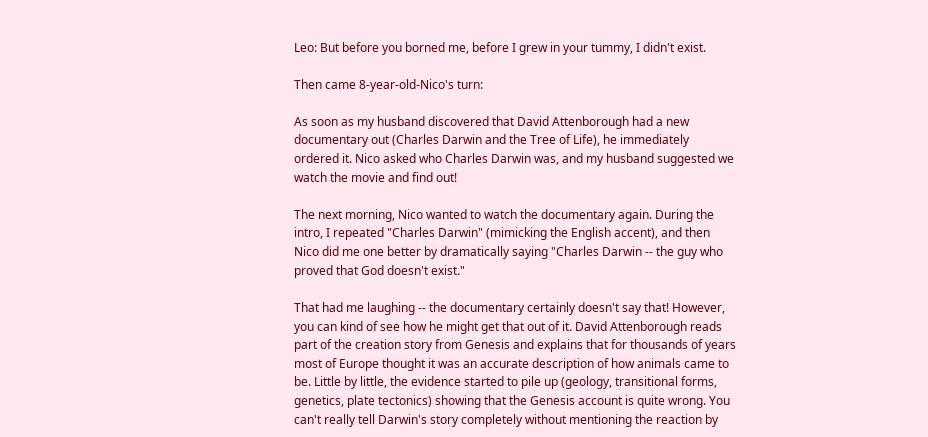Leo: But before you borned me, before I grew in your tummy, I didn't exist.

Then came 8-year-old-Nico's turn:

As soon as my husband discovered that David Attenborough had a new documentary out (Charles Darwin and the Tree of Life), he immediately ordered it. Nico asked who Charles Darwin was, and my husband suggested we watch the movie and find out!

The next morning, Nico wanted to watch the documentary again. During the intro, I repeated "Charles Darwin" (mimicking the English accent), and then Nico did me one better by dramatically saying "Charles Darwin -- the guy who proved that God doesn't exist."

That had me laughing -- the documentary certainly doesn't say that! However, you can kind of see how he might get that out of it. David Attenborough reads part of the creation story from Genesis and explains that for thousands of years most of Europe thought it was an accurate description of how animals came to be. Little by little, the evidence started to pile up (geology, transitional forms, genetics, plate tectonics) showing that the Genesis account is quite wrong. You can't really tell Darwin's story completely without mentioning the reaction by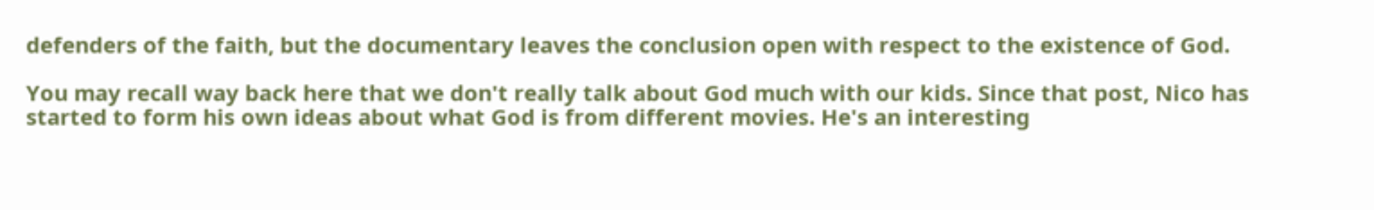defenders of the faith, but the documentary leaves the conclusion open with respect to the existence of God.

You may recall way back here that we don't really talk about God much with our kids. Since that post, Nico has started to form his own ideas about what God is from different movies. He's an interesting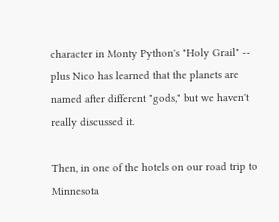character in Monty Python's "Holy Grail" -- plus Nico has learned that the planets are named after different "gods," but we haven't really discussed it.

Then, in one of the hotels on our road trip to Minnesota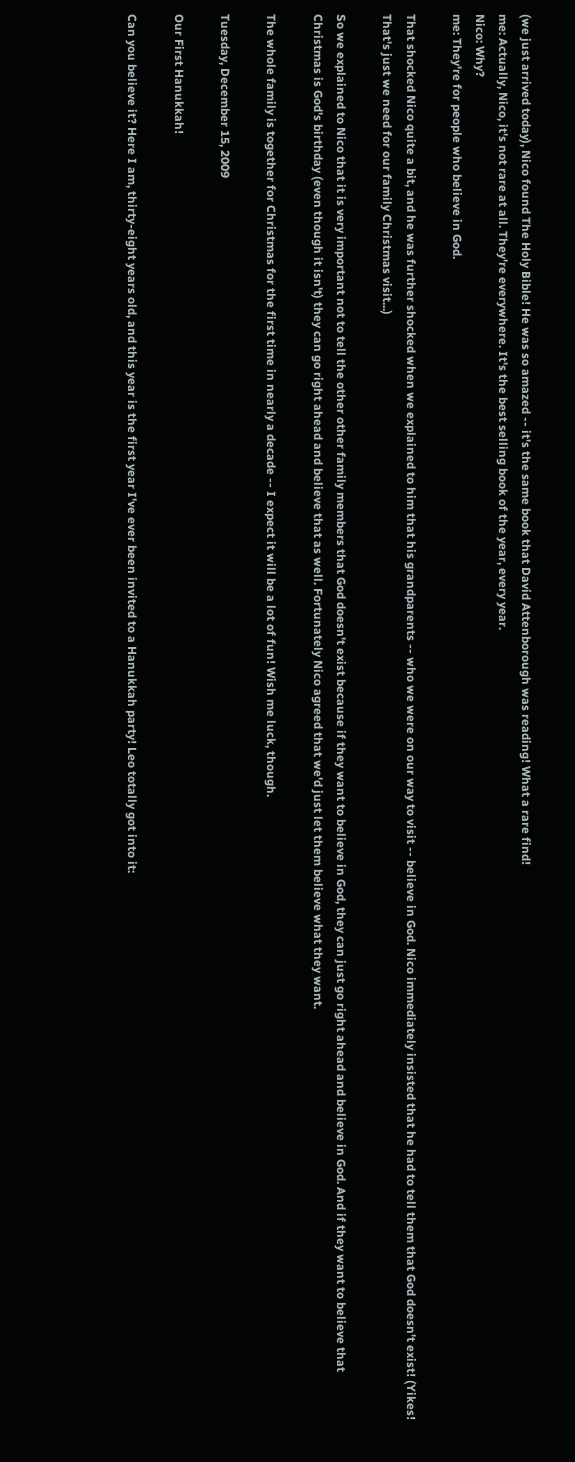(we just arrived today), Nico found The Holy Bible! He was so amazed -- it's the same book that David Attenborough was reading! What a rare find!
me: Actually, Nico, it's not rare at all. They're everywhere. It's the best selling book of the year, every year.
Nico: Why?
me: They're for people who believe in God.

That shocked Nico quite a bit, and he was further shocked when we explained to him that his grandparents -- who we were on our way to visit -- believe in God. Nico immediately insisted that he had to tell them that God doesn't exist! (Yikes! That's just we need for our family Christmas visit...)

So we explained to Nico that it is very important not to tell the other other family members that God doesn't exist because if they want to believe in God, they can just go right ahead and believe in God. And if they want to believe that Christmas is God's birthday (even though it isn't) they can go right ahead and believe that as well. Fortunately Nico agreed that we'd just let them believe what they want.

The whole family is together for Christmas for the first time in nearly a decade -- I expect it will be a lot of fun! Wish me luck, though.

Tuesday, December 15, 2009

Our First Hanukkah!

Can you believe it? Here I am, thirty-eight years old, and this year is the first year I've ever been invited to a Hanukkah party! Leo totally got into it: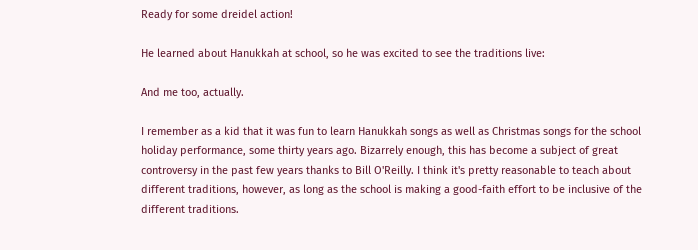Ready for some dreidel action!

He learned about Hanukkah at school, so he was excited to see the traditions live:

And me too, actually.

I remember as a kid that it was fun to learn Hanukkah songs as well as Christmas songs for the school holiday performance, some thirty years ago. Bizarrely enough, this has become a subject of great controversy in the past few years thanks to Bill O'Reilly. I think it's pretty reasonable to teach about different traditions, however, as long as the school is making a good-faith effort to be inclusive of the different traditions.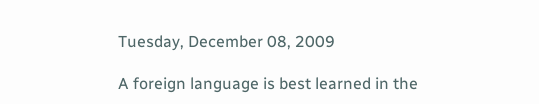Tuesday, December 08, 2009

A foreign language is best learned in the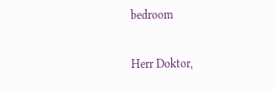bedroom

Herr Doktor,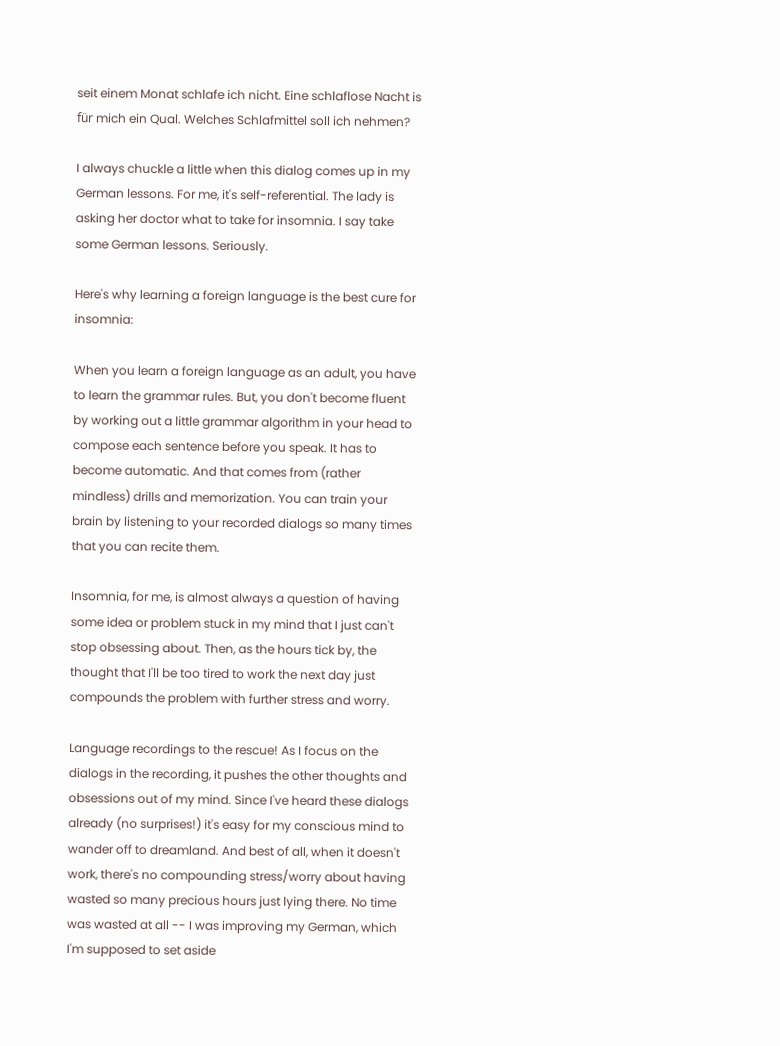seit einem Monat schlafe ich nicht. Eine schlaflose Nacht is für mich ein Qual. Welches Schlafmittel soll ich nehmen?

I always chuckle a little when this dialog comes up in my German lessons. For me, it's self-referential. The lady is asking her doctor what to take for insomnia. I say take some German lessons. Seriously.

Here's why learning a foreign language is the best cure for insomnia:

When you learn a foreign language as an adult, you have to learn the grammar rules. But, you don't become fluent by working out a little grammar algorithm in your head to compose each sentence before you speak. It has to become automatic. And that comes from (rather mindless) drills and memorization. You can train your brain by listening to your recorded dialogs so many times that you can recite them.

Insomnia, for me, is almost always a question of having some idea or problem stuck in my mind that I just can't stop obsessing about. Then, as the hours tick by, the thought that I'll be too tired to work the next day just compounds the problem with further stress and worry.

Language recordings to the rescue! As I focus on the dialogs in the recording, it pushes the other thoughts and obsessions out of my mind. Since I've heard these dialogs already (no surprises!) it's easy for my conscious mind to wander off to dreamland. And best of all, when it doesn't work, there's no compounding stress/worry about having wasted so many precious hours just lying there. No time was wasted at all -- I was improving my German, which I'm supposed to set aside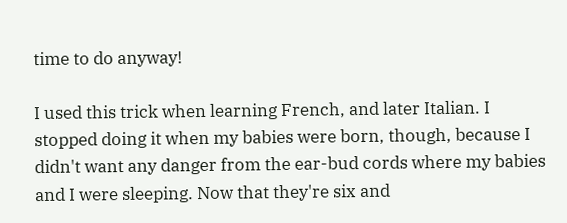time to do anyway!

I used this trick when learning French, and later Italian. I stopped doing it when my babies were born, though, because I didn't want any danger from the ear-bud cords where my babies and I were sleeping. Now that they're six and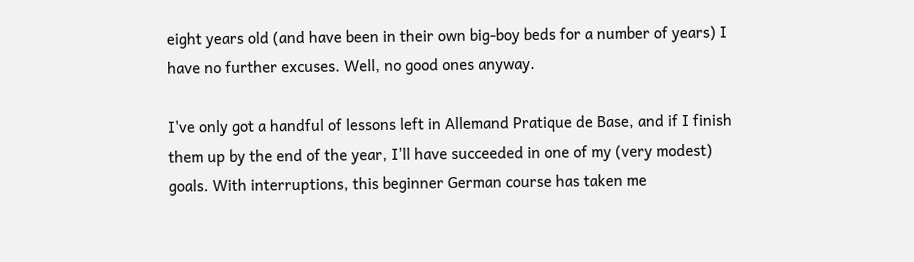eight years old (and have been in their own big-boy beds for a number of years) I have no further excuses. Well, no good ones anyway.

I've only got a handful of lessons left in Allemand Pratique de Base, and if I finish them up by the end of the year, I'll have succeeded in one of my (very modest) goals. With interruptions, this beginner German course has taken me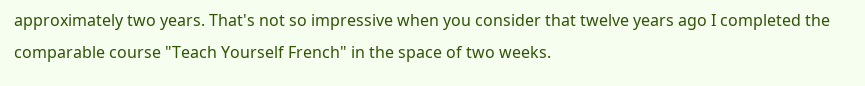approximately two years. That's not so impressive when you consider that twelve years ago I completed the comparable course "Teach Yourself French" in the space of two weeks.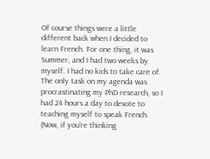Of course things were a little different back when I decided to learn French. For one thing, it was Summer, and I had two weeks by myself. I had no kids to take care of. The only task on my agenda was procrastinating my PhD research, so I had 24 hours a day to devote to teaching myself to speak French. (Now, if you're thinking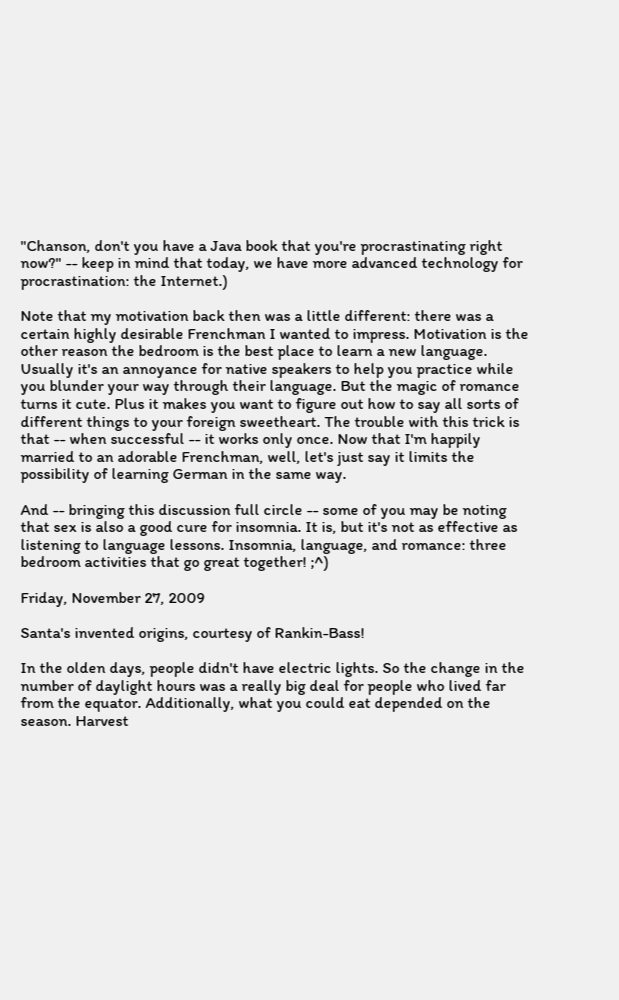"Chanson, don't you have a Java book that you're procrastinating right now?" -- keep in mind that today, we have more advanced technology for procrastination: the Internet.)

Note that my motivation back then was a little different: there was a certain highly desirable Frenchman I wanted to impress. Motivation is the other reason the bedroom is the best place to learn a new language. Usually it's an annoyance for native speakers to help you practice while you blunder your way through their language. But the magic of romance turns it cute. Plus it makes you want to figure out how to say all sorts of different things to your foreign sweetheart. The trouble with this trick is that -- when successful -- it works only once. Now that I'm happily married to an adorable Frenchman, well, let's just say it limits the possibility of learning German in the same way.

And -- bringing this discussion full circle -- some of you may be noting that sex is also a good cure for insomnia. It is, but it's not as effective as listening to language lessons. Insomnia, language, and romance: three bedroom activities that go great together! ;^)

Friday, November 27, 2009

Santa's invented origins, courtesy of Rankin-Bass!

In the olden days, people didn't have electric lights. So the change in the number of daylight hours was a really big deal for people who lived far from the equator. Additionally, what you could eat depended on the season. Harvest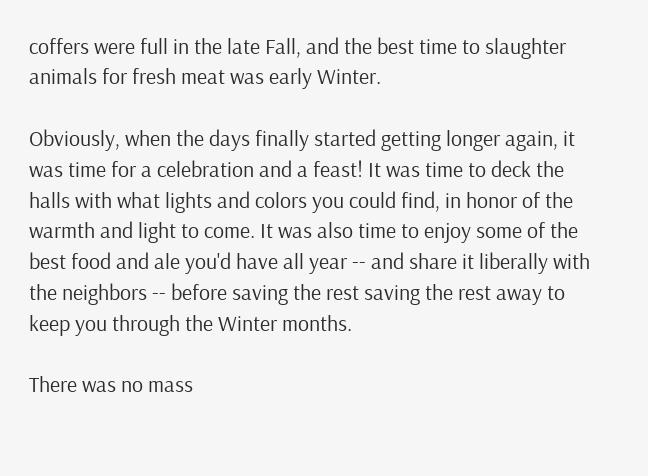coffers were full in the late Fall, and the best time to slaughter animals for fresh meat was early Winter.

Obviously, when the days finally started getting longer again, it was time for a celebration and a feast! It was time to deck the halls with what lights and colors you could find, in honor of the warmth and light to come. It was also time to enjoy some of the best food and ale you'd have all year -- and share it liberally with the neighbors -- before saving the rest saving the rest away to keep you through the Winter months.

There was no mass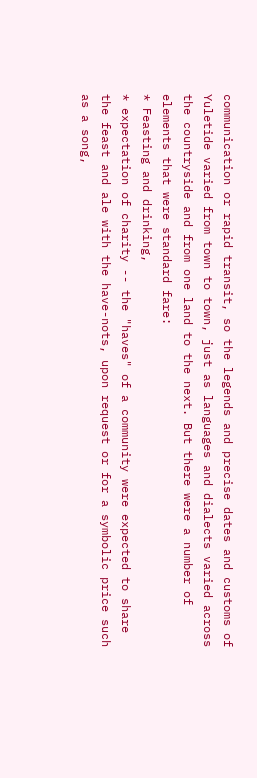communication or rapid transit, so the legends and precise dates and customs of Yuletide varied from town to town, just as languages and dialects varied across the countryside and from one land to the next. But there were a number of elements that were standard fare:
* Feasting and drinking,
* expectation of charity -- the "haves" of a community were expected to share the feast and ale with the have-nots, upon request or for a symbolic price such as a song,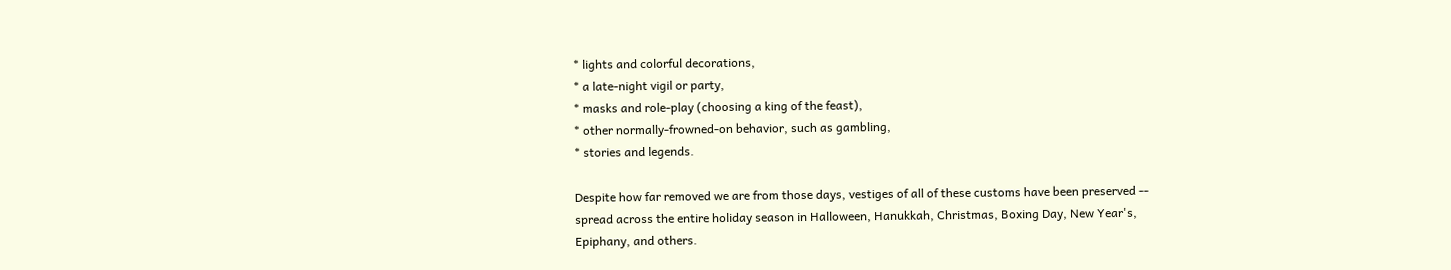* lights and colorful decorations,
* a late-night vigil or party,
* masks and role-play (choosing a king of the feast),
* other normally-frowned-on behavior, such as gambling,
* stories and legends.

Despite how far removed we are from those days, vestiges of all of these customs have been preserved -- spread across the entire holiday season in Halloween, Hanukkah, Christmas, Boxing Day, New Year's, Epiphany, and others.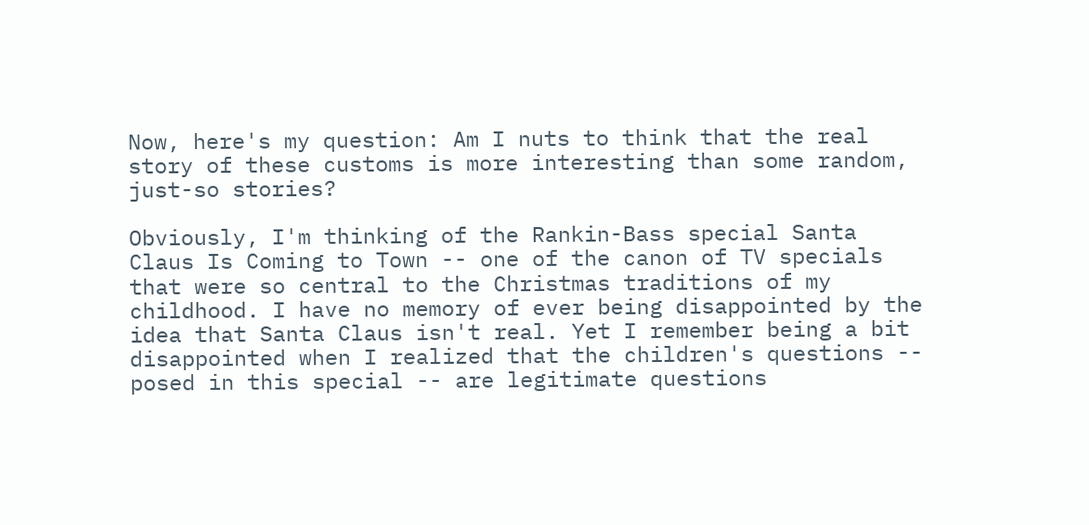Now, here's my question: Am I nuts to think that the real story of these customs is more interesting than some random, just-so stories?

Obviously, I'm thinking of the Rankin-Bass special Santa Claus Is Coming to Town -- one of the canon of TV specials that were so central to the Christmas traditions of my childhood. I have no memory of ever being disappointed by the idea that Santa Claus isn't real. Yet I remember being a bit disappointed when I realized that the children's questions -- posed in this special -- are legitimate questions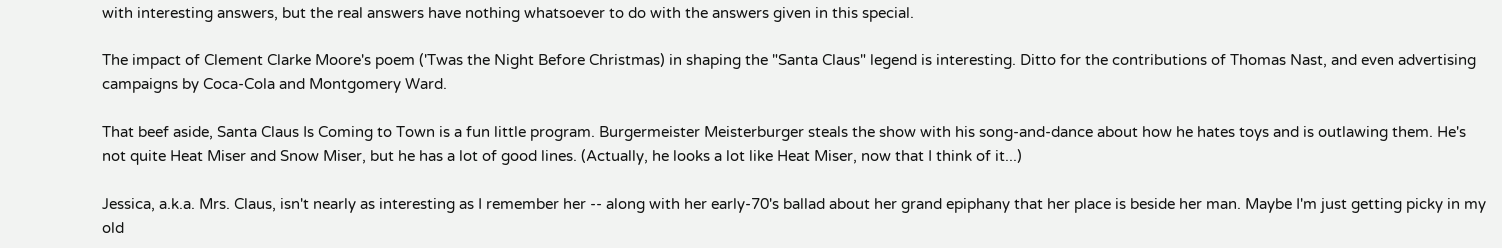with interesting answers, but the real answers have nothing whatsoever to do with the answers given in this special.

The impact of Clement Clarke Moore's poem ('Twas the Night Before Christmas) in shaping the "Santa Claus" legend is interesting. Ditto for the contributions of Thomas Nast, and even advertising campaigns by Coca-Cola and Montgomery Ward.

That beef aside, Santa Claus Is Coming to Town is a fun little program. Burgermeister Meisterburger steals the show with his song-and-dance about how he hates toys and is outlawing them. He's not quite Heat Miser and Snow Miser, but he has a lot of good lines. (Actually, he looks a lot like Heat Miser, now that I think of it...)

Jessica, a.k.a. Mrs. Claus, isn't nearly as interesting as I remember her -- along with her early-70's ballad about her grand epiphany that her place is beside her man. Maybe I'm just getting picky in my old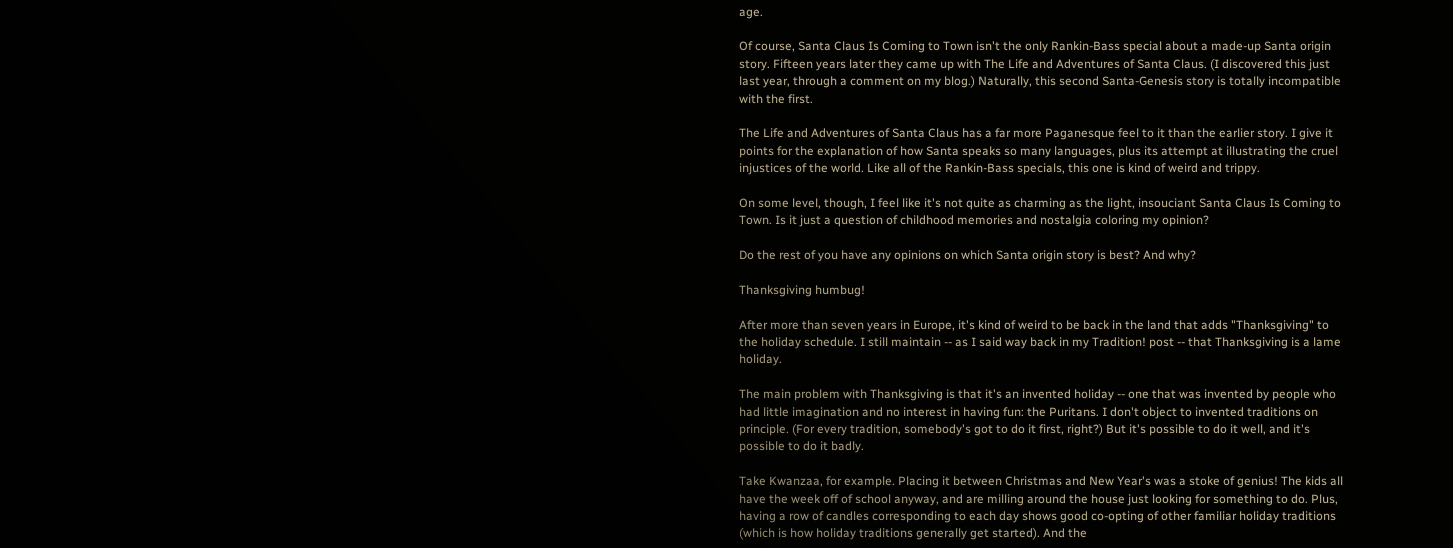age.

Of course, Santa Claus Is Coming to Town isn't the only Rankin-Bass special about a made-up Santa origin story. Fifteen years later they came up with The Life and Adventures of Santa Claus. (I discovered this just last year, through a comment on my blog.) Naturally, this second Santa-Genesis story is totally incompatible with the first.

The Life and Adventures of Santa Claus has a far more Paganesque feel to it than the earlier story. I give it points for the explanation of how Santa speaks so many languages, plus its attempt at illustrating the cruel injustices of the world. Like all of the Rankin-Bass specials, this one is kind of weird and trippy.

On some level, though, I feel like it's not quite as charming as the light, insouciant Santa Claus Is Coming to Town. Is it just a question of childhood memories and nostalgia coloring my opinion?

Do the rest of you have any opinions on which Santa origin story is best? And why?

Thanksgiving humbug!

After more than seven years in Europe, it's kind of weird to be back in the land that adds "Thanksgiving" to the holiday schedule. I still maintain -- as I said way back in my Tradition! post -- that Thanksgiving is a lame holiday.

The main problem with Thanksgiving is that it's an invented holiday -- one that was invented by people who had little imagination and no interest in having fun: the Puritans. I don't object to invented traditions on principle. (For every tradition, somebody's got to do it first, right?) But it's possible to do it well, and it's possible to do it badly.

Take Kwanzaa, for example. Placing it between Christmas and New Year's was a stoke of genius! The kids all have the week off of school anyway, and are milling around the house just looking for something to do. Plus, having a row of candles corresponding to each day shows good co-opting of other familiar holiday traditions (which is how holiday traditions generally get started). And the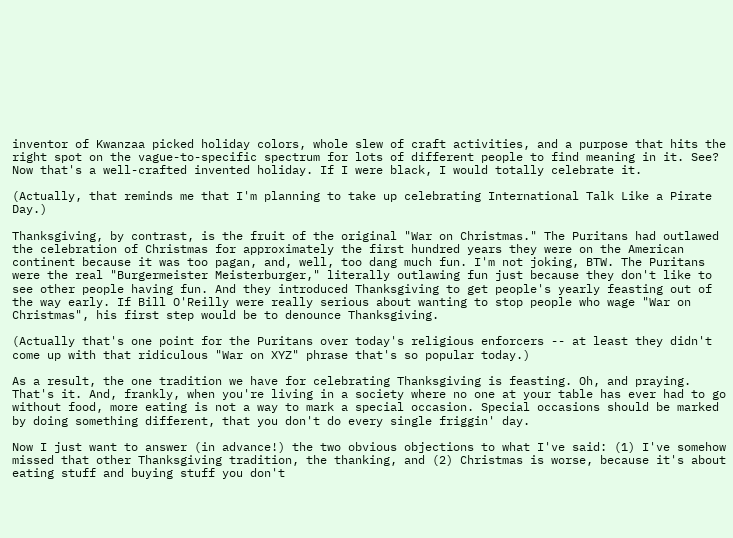inventor of Kwanzaa picked holiday colors, whole slew of craft activities, and a purpose that hits the right spot on the vague-to-specific spectrum for lots of different people to find meaning in it. See? Now that's a well-crafted invented holiday. If I were black, I would totally celebrate it.

(Actually, that reminds me that I'm planning to take up celebrating International Talk Like a Pirate Day.)

Thanksgiving, by contrast, is the fruit of the original "War on Christmas." The Puritans had outlawed the celebration of Christmas for approximately the first hundred years they were on the American continent because it was too pagan, and, well, too dang much fun. I'm not joking, BTW. The Puritans were the real "Burgermeister Meisterburger," literally outlawing fun just because they don't like to see other people having fun. And they introduced Thanksgiving to get people's yearly feasting out of the way early. If Bill O'Reilly were really serious about wanting to stop people who wage "War on Christmas", his first step would be to denounce Thanksgiving.

(Actually that's one point for the Puritans over today's religious enforcers -- at least they didn't come up with that ridiculous "War on XYZ" phrase that's so popular today.)

As a result, the one tradition we have for celebrating Thanksgiving is feasting. Oh, and praying. That's it. And, frankly, when you're living in a society where no one at your table has ever had to go without food, more eating is not a way to mark a special occasion. Special occasions should be marked by doing something different, that you don't do every single friggin' day.

Now I just want to answer (in advance!) the two obvious objections to what I've said: (1) I've somehow missed that other Thanksgiving tradition, the thanking, and (2) Christmas is worse, because it's about eating stuff and buying stuff you don't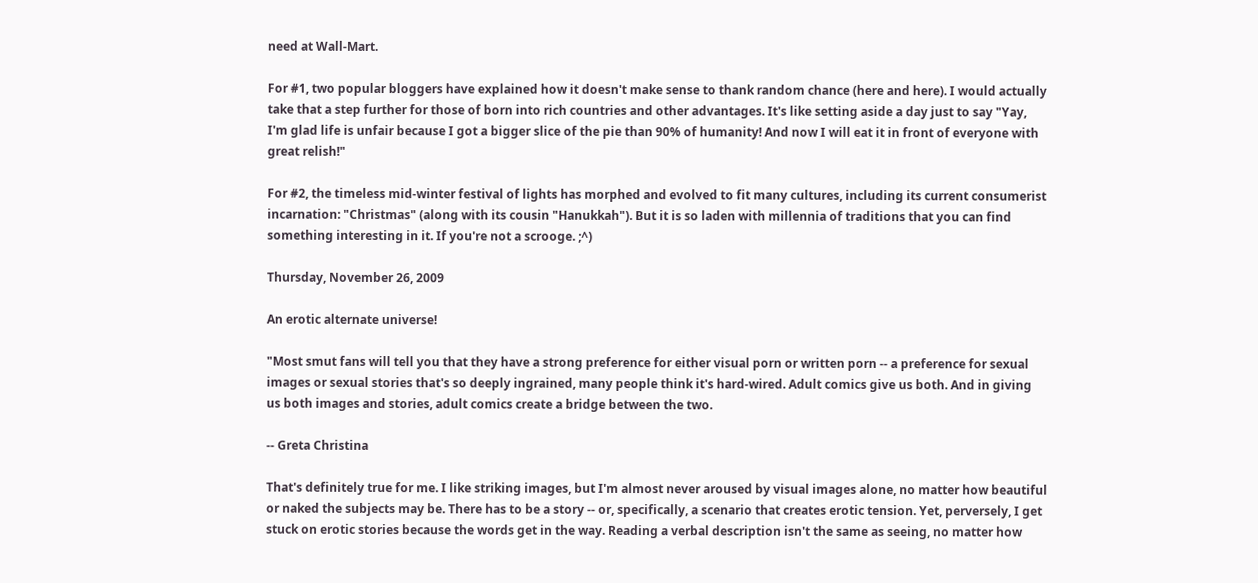need at Wall-Mart.

For #1, two popular bloggers have explained how it doesn't make sense to thank random chance (here and here). I would actually take that a step further for those of born into rich countries and other advantages. It's like setting aside a day just to say "Yay, I'm glad life is unfair because I got a bigger slice of the pie than 90% of humanity! And now I will eat it in front of everyone with great relish!"

For #2, the timeless mid-winter festival of lights has morphed and evolved to fit many cultures, including its current consumerist incarnation: "Christmas" (along with its cousin "Hanukkah"). But it is so laden with millennia of traditions that you can find something interesting in it. If you're not a scrooge. ;^)

Thursday, November 26, 2009

An erotic alternate universe!

"Most smut fans will tell you that they have a strong preference for either visual porn or written porn -- a preference for sexual images or sexual stories that's so deeply ingrained, many people think it's hard-wired. Adult comics give us both. And in giving us both images and stories, adult comics create a bridge between the two.

-- Greta Christina

That's definitely true for me. I like striking images, but I'm almost never aroused by visual images alone, no matter how beautiful or naked the subjects may be. There has to be a story -- or, specifically, a scenario that creates erotic tension. Yet, perversely, I get stuck on erotic stories because the words get in the way. Reading a verbal description isn't the same as seeing, no matter how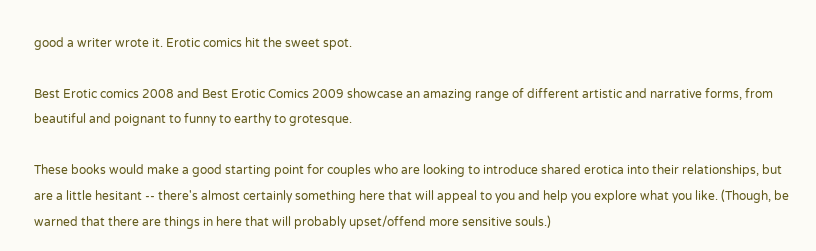good a writer wrote it. Erotic comics hit the sweet spot.

Best Erotic comics 2008 and Best Erotic Comics 2009 showcase an amazing range of different artistic and narrative forms, from beautiful and poignant to funny to earthy to grotesque.

These books would make a good starting point for couples who are looking to introduce shared erotica into their relationships, but are a little hesitant -- there's almost certainly something here that will appeal to you and help you explore what you like. (Though, be warned that there are things in here that will probably upset/offend more sensitive souls.)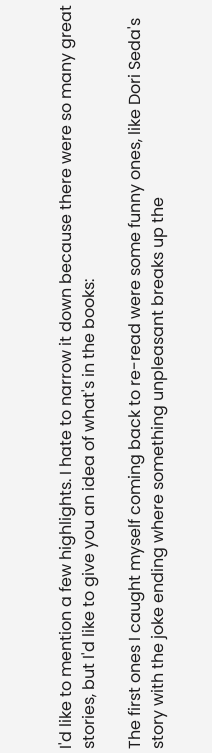I'd like to mention a few highlights. I hate to narrow it down because there were so many great stories, but I'd like to give you an idea of what's in the books:

The first ones I caught myself coming back to re-read were some funny ones, like Dori Seda's story with the joke ending where something unpleasant breaks up the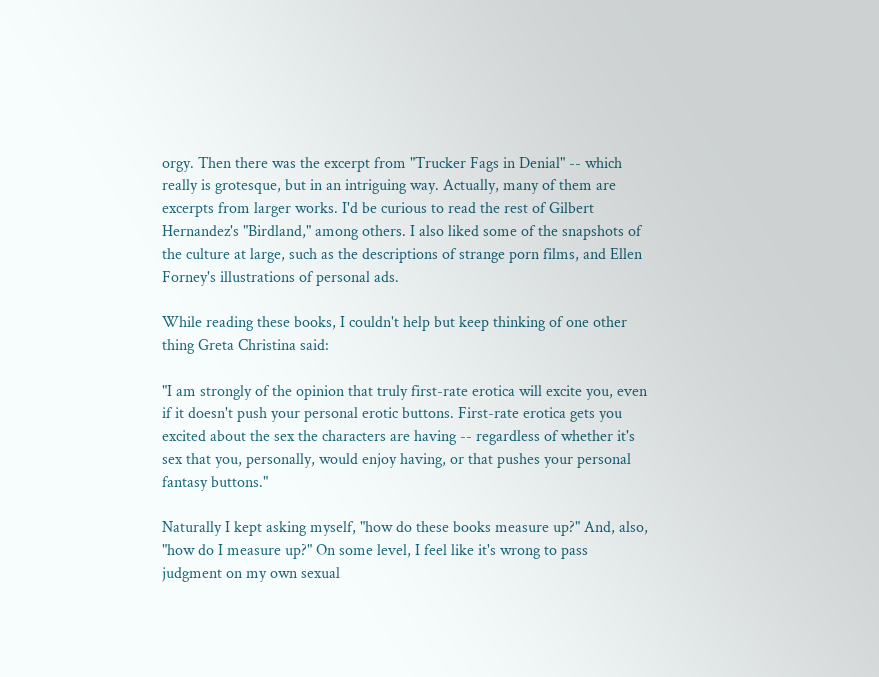orgy. Then there was the excerpt from "Trucker Fags in Denial" -- which really is grotesque, but in an intriguing way. Actually, many of them are excerpts from larger works. I'd be curious to read the rest of Gilbert Hernandez's "Birdland," among others. I also liked some of the snapshots of the culture at large, such as the descriptions of strange porn films, and Ellen Forney's illustrations of personal ads.

While reading these books, I couldn't help but keep thinking of one other thing Greta Christina said:

"I am strongly of the opinion that truly first-rate erotica will excite you, even if it doesn't push your personal erotic buttons. First-rate erotica gets you excited about the sex the characters are having -- regardless of whether it's sex that you, personally, would enjoy having, or that pushes your personal fantasy buttons."

Naturally I kept asking myself, "how do these books measure up?" And, also, "how do I measure up?" On some level, I feel like it's wrong to pass judgment on my own sexual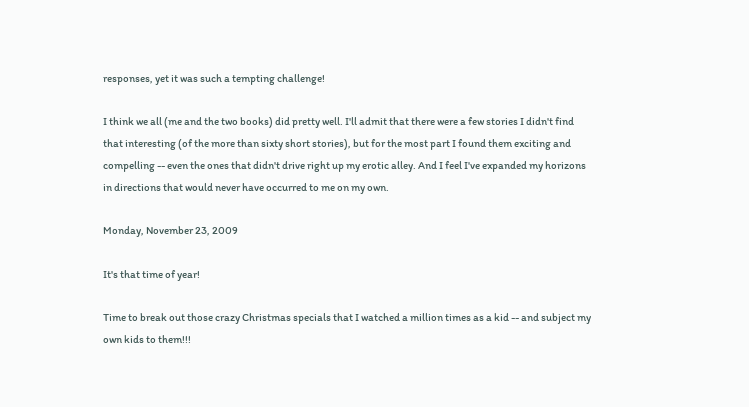responses, yet it was such a tempting challenge!

I think we all (me and the two books) did pretty well. I'll admit that there were a few stories I didn't find that interesting (of the more than sixty short stories), but for the most part I found them exciting and compelling -- even the ones that didn't drive right up my erotic alley. And I feel I've expanded my horizons in directions that would never have occurred to me on my own.

Monday, November 23, 2009

It's that time of year!

Time to break out those crazy Christmas specials that I watched a million times as a kid -- and subject my own kids to them!!!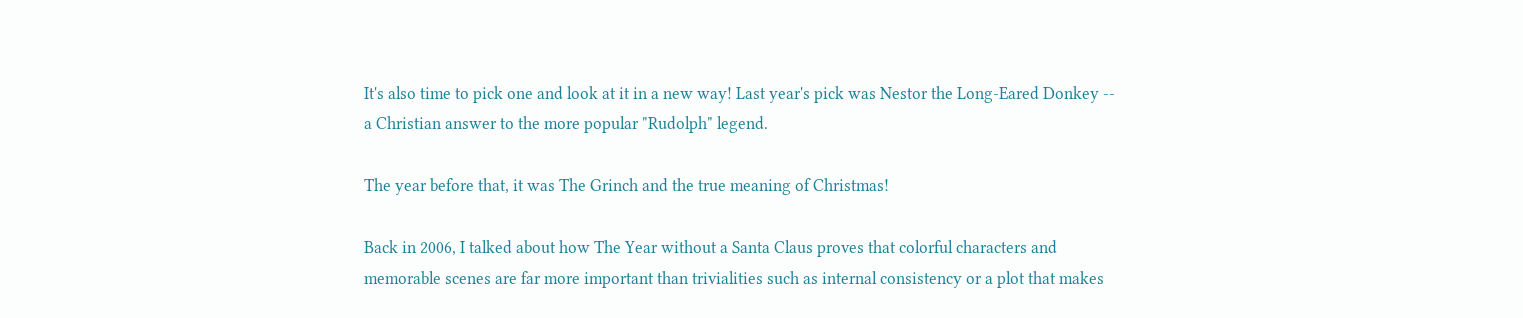It's also time to pick one and look at it in a new way! Last year's pick was Nestor the Long-Eared Donkey -- a Christian answer to the more popular "Rudolph" legend.

The year before that, it was The Grinch and the true meaning of Christmas!

Back in 2006, I talked about how The Year without a Santa Claus proves that colorful characters and memorable scenes are far more important than trivialities such as internal consistency or a plot that makes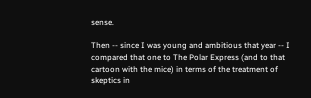sense.

Then -- since I was young and ambitious that year -- I compared that one to The Polar Express (and to that cartoon with the mice) in terms of the treatment of skeptics in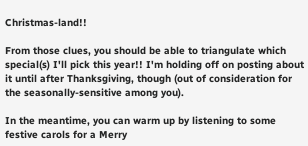Christmas-land!!

From those clues, you should be able to triangulate which special(s) I'll pick this year!! I'm holding off on posting about it until after Thanksgiving, though (out of consideration for the seasonally-sensitive among you).

In the meantime, you can warm up by listening to some festive carols for a Merry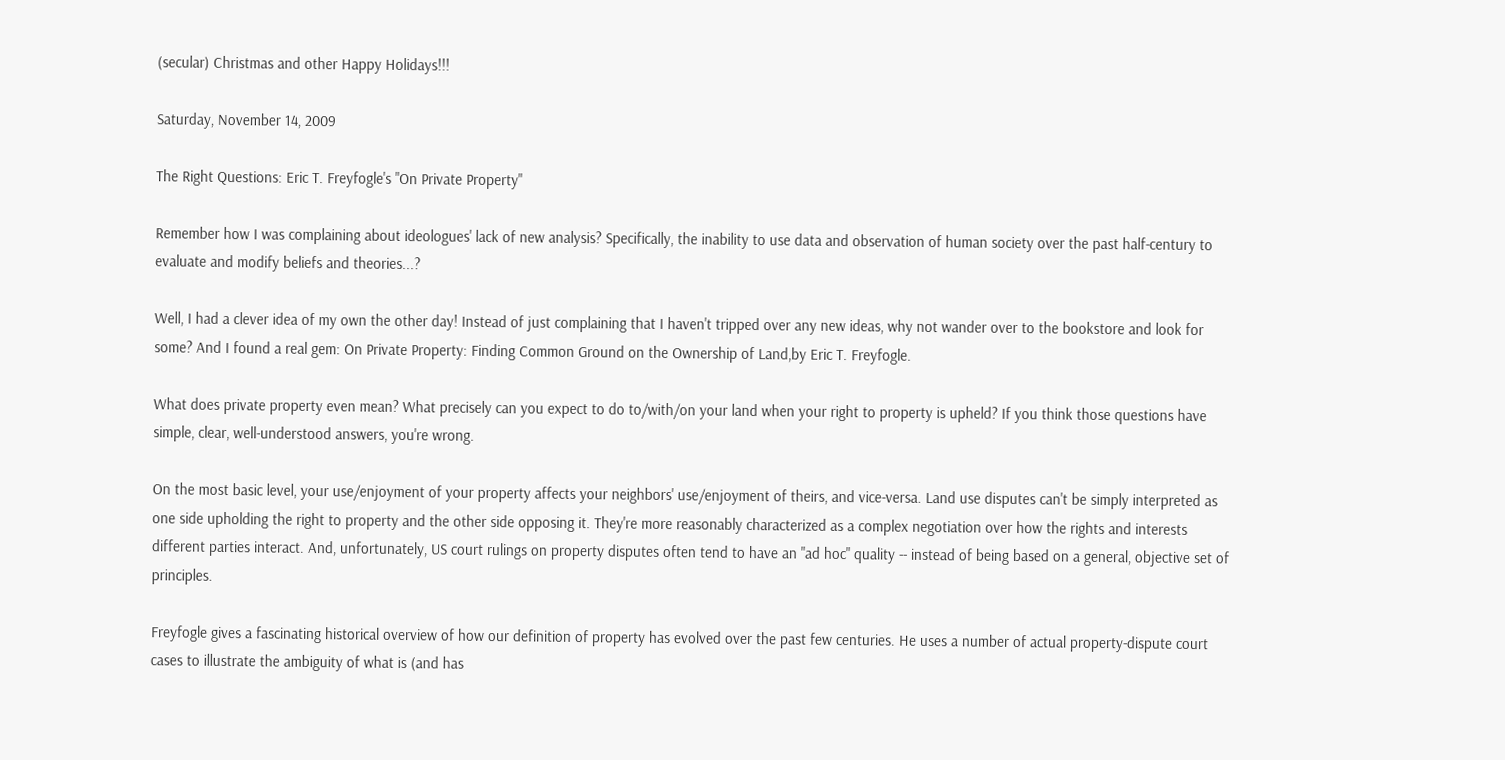(secular) Christmas and other Happy Holidays!!!

Saturday, November 14, 2009

The Right Questions: Eric T. Freyfogle's "On Private Property"

Remember how I was complaining about ideologues' lack of new analysis? Specifically, the inability to use data and observation of human society over the past half-century to evaluate and modify beliefs and theories...?

Well, I had a clever idea of my own the other day! Instead of just complaining that I haven't tripped over any new ideas, why not wander over to the bookstore and look for some? And I found a real gem: On Private Property: Finding Common Ground on the Ownership of Land,by Eric T. Freyfogle.

What does private property even mean? What precisely can you expect to do to/with/on your land when your right to property is upheld? If you think those questions have simple, clear, well-understood answers, you're wrong.

On the most basic level, your use/enjoyment of your property affects your neighbors' use/enjoyment of theirs, and vice-versa. Land use disputes can't be simply interpreted as one side upholding the right to property and the other side opposing it. They're more reasonably characterized as a complex negotiation over how the rights and interests different parties interact. And, unfortunately, US court rulings on property disputes often tend to have an "ad hoc" quality -- instead of being based on a general, objective set of principles.

Freyfogle gives a fascinating historical overview of how our definition of property has evolved over the past few centuries. He uses a number of actual property-dispute court cases to illustrate the ambiguity of what is (and has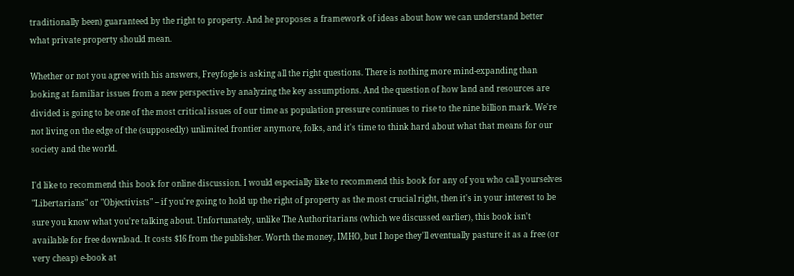traditionally been) guaranteed by the right to property. And he proposes a framework of ideas about how we can understand better what private property should mean.

Whether or not you agree with his answers, Freyfogle is asking all the right questions. There is nothing more mind-expanding than looking at familiar issues from a new perspective by analyzing the key assumptions. And the question of how land and resources are divided is going to be one of the most critical issues of our time as population pressure continues to rise to the nine billion mark. We're not living on the edge of the (supposedly) unlimited frontier anymore, folks, and it's time to think hard about what that means for our society and the world.

I'd like to recommend this book for online discussion. I would especially like to recommend this book for any of you who call yourselves "Libertarians" or "Objectivists" -- if you're going to hold up the right of property as the most crucial right, then it's in your interest to be sure you know what you're talking about. Unfortunately, unlike The Authoritarians (which we discussed earlier), this book isn't available for free download. It costs $16 from the publisher. Worth the money, IMHO, but I hope they'll eventually pasture it as a free (or very cheap) e-book at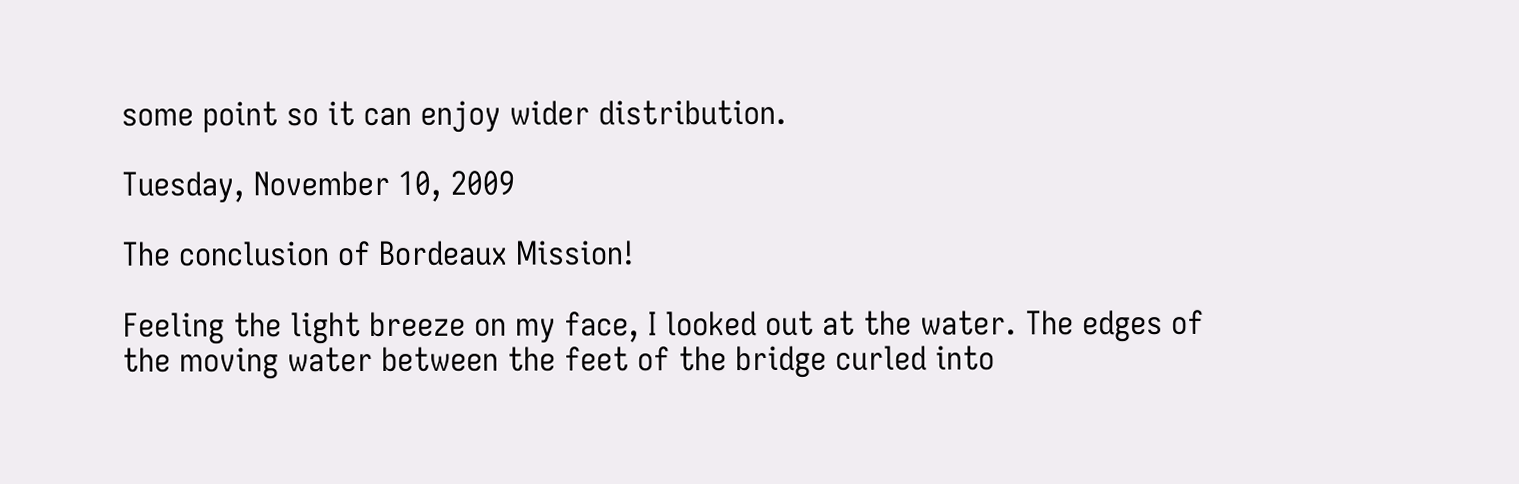some point so it can enjoy wider distribution.

Tuesday, November 10, 2009

The conclusion of Bordeaux Mission!

Feeling the light breeze on my face, I looked out at the water. The edges of the moving water between the feet of the bridge curled into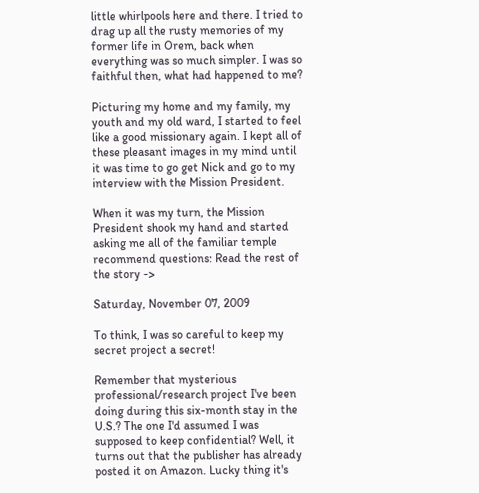little whirlpools here and there. I tried to drag up all the rusty memories of my former life in Orem, back when everything was so much simpler. I was so faithful then, what had happened to me?

Picturing my home and my family, my youth and my old ward, I started to feel like a good missionary again. I kept all of these pleasant images in my mind until it was time to go get Nick and go to my interview with the Mission President.

When it was my turn, the Mission President shook my hand and started asking me all of the familiar temple recommend questions: Read the rest of the story ->

Saturday, November 07, 2009

To think, I was so careful to keep my secret project a secret!

Remember that mysterious professional/research project I've been doing during this six-month stay in the U.S.? The one I'd assumed I was supposed to keep confidential? Well, it turns out that the publisher has already posted it on Amazon. Lucky thing it's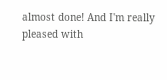almost done! And I'm really pleased with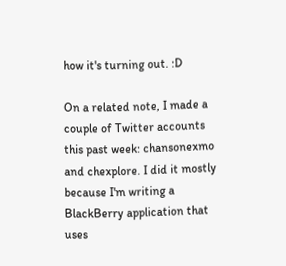how it's turning out. :D

On a related note, I made a couple of Twitter accounts this past week: chansonexmo and chexplore. I did it mostly because I'm writing a BlackBerry application that uses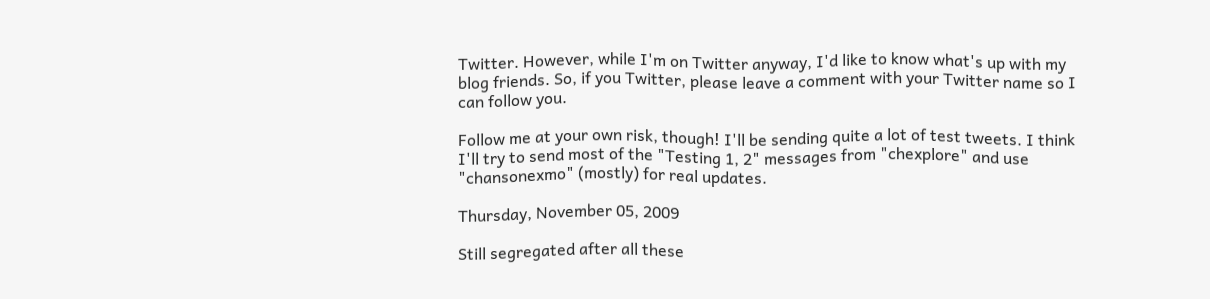Twitter. However, while I'm on Twitter anyway, I'd like to know what's up with my blog friends. So, if you Twitter, please leave a comment with your Twitter name so I can follow you.

Follow me at your own risk, though! I'll be sending quite a lot of test tweets. I think I'll try to send most of the "Testing 1, 2" messages from "chexplore" and use "chansonexmo" (mostly) for real updates.

Thursday, November 05, 2009

Still segregated after all these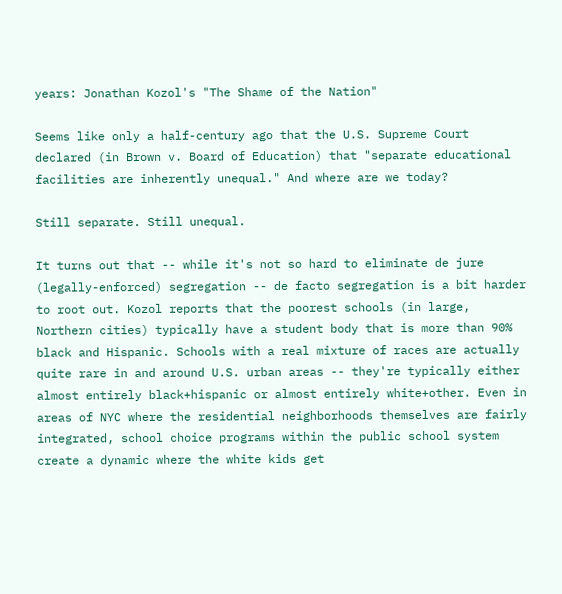years: Jonathan Kozol's "The Shame of the Nation"

Seems like only a half-century ago that the U.S. Supreme Court declared (in Brown v. Board of Education) that "separate educational facilities are inherently unequal." And where are we today?

Still separate. Still unequal.

It turns out that -- while it's not so hard to eliminate de jure (legally-enforced) segregation -- de facto segregation is a bit harder to root out. Kozol reports that the poorest schools (in large, Northern cities) typically have a student body that is more than 90% black and Hispanic. Schools with a real mixture of races are actually quite rare in and around U.S. urban areas -- they're typically either almost entirely black+hispanic or almost entirely white+other. Even in areas of NYC where the residential neighborhoods themselves are fairly integrated, school choice programs within the public school system create a dynamic where the white kids get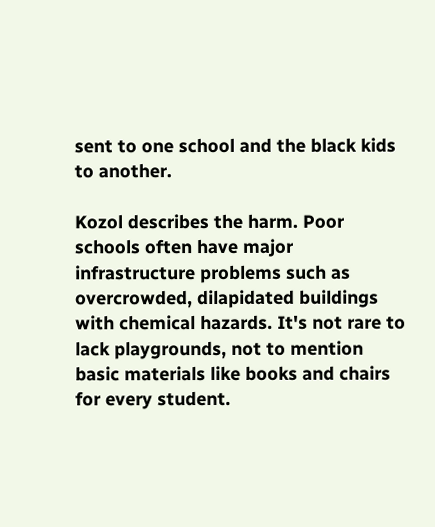sent to one school and the black kids to another.

Kozol describes the harm. Poor schools often have major infrastructure problems such as overcrowded, dilapidated buildings with chemical hazards. It's not rare to lack playgrounds, not to mention basic materials like books and chairs for every student.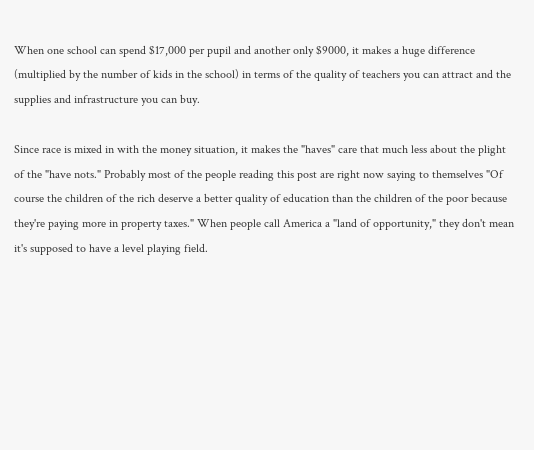When one school can spend $17,000 per pupil and another only $9000, it makes a huge difference (multiplied by the number of kids in the school) in terms of the quality of teachers you can attract and the supplies and infrastructure you can buy.

Since race is mixed in with the money situation, it makes the "haves" care that much less about the plight of the "have nots." Probably most of the people reading this post are right now saying to themselves "Of course the children of the rich deserve a better quality of education than the children of the poor because they're paying more in property taxes." When people call America a "land of opportunity," they don't mean it's supposed to have a level playing field.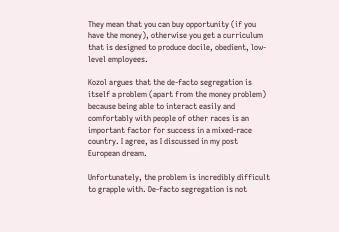They mean that you can buy opportunity (if you have the money), otherwise you get a curriculum that is designed to produce docile, obedient, low-level employees.

Kozol argues that the de-facto segregation is itself a problem (apart from the money problem) because being able to interact easily and comfortably with people of other races is an important factor for success in a mixed-race country. I agree, as I discussed in my post European dream.

Unfortunately, the problem is incredibly difficult to grapple with. De-facto segregation is not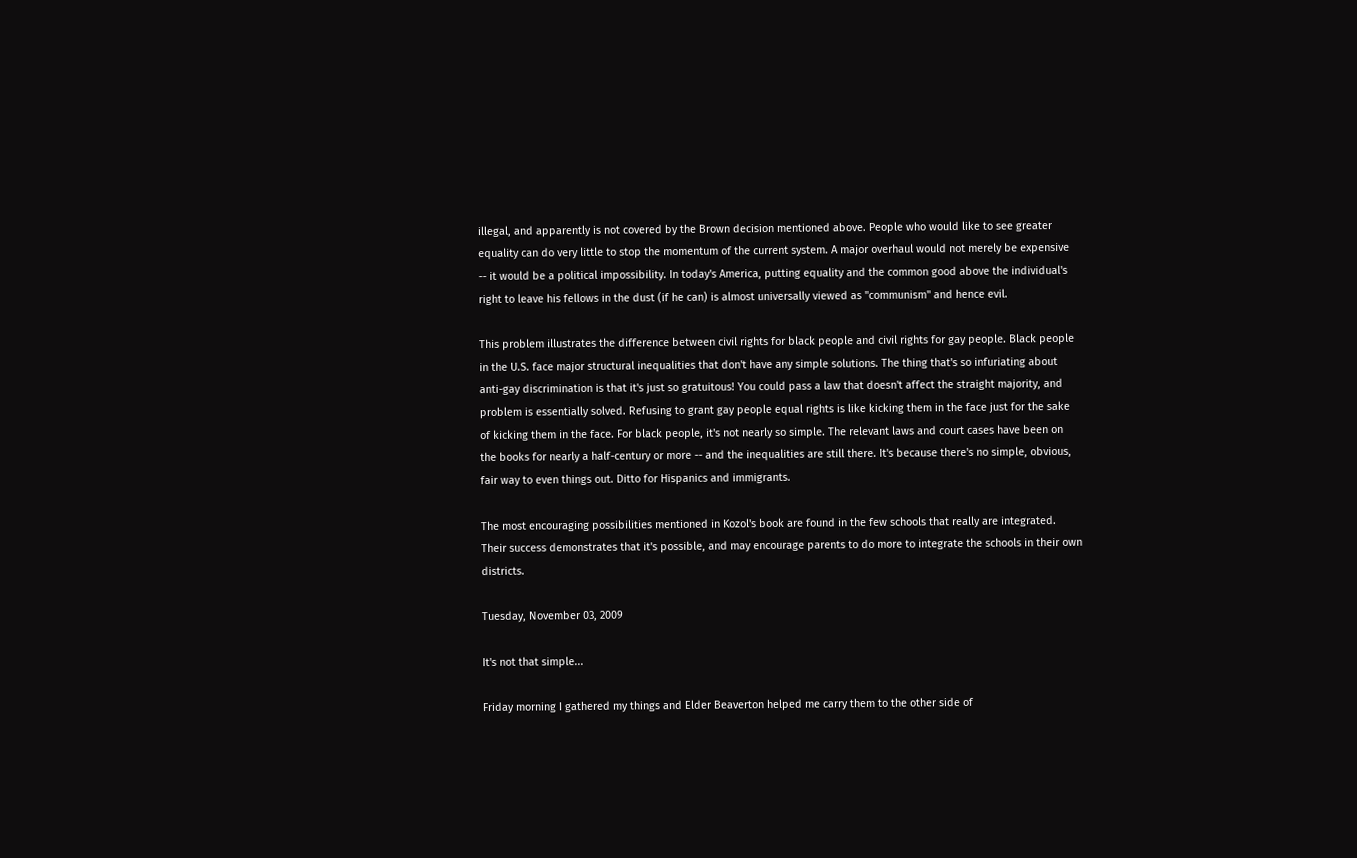illegal, and apparently is not covered by the Brown decision mentioned above. People who would like to see greater equality can do very little to stop the momentum of the current system. A major overhaul would not merely be expensive -- it would be a political impossibility. In today's America, putting equality and the common good above the individual's right to leave his fellows in the dust (if he can) is almost universally viewed as "communism" and hence evil.

This problem illustrates the difference between civil rights for black people and civil rights for gay people. Black people in the U.S. face major structural inequalities that don't have any simple solutions. The thing that's so infuriating about anti-gay discrimination is that it's just so gratuitous! You could pass a law that doesn't affect the straight majority, and problem is essentially solved. Refusing to grant gay people equal rights is like kicking them in the face just for the sake of kicking them in the face. For black people, it's not nearly so simple. The relevant laws and court cases have been on the books for nearly a half-century or more -- and the inequalities are still there. It's because there's no simple, obvious, fair way to even things out. Ditto for Hispanics and immigrants.

The most encouraging possibilities mentioned in Kozol's book are found in the few schools that really are integrated. Their success demonstrates that it's possible, and may encourage parents to do more to integrate the schools in their own districts.

Tuesday, November 03, 2009

It's not that simple...

Friday morning I gathered my things and Elder Beaverton helped me carry them to the other side of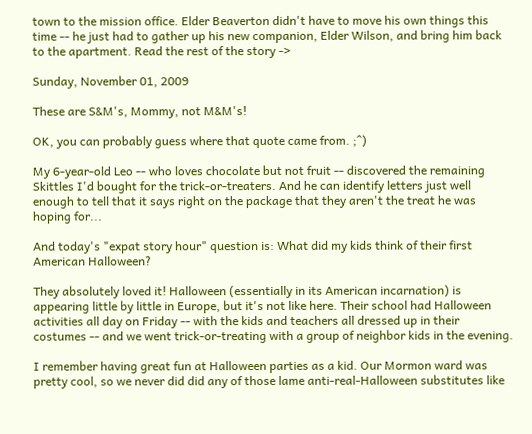town to the mission office. Elder Beaverton didn't have to move his own things this time -- he just had to gather up his new companion, Elder Wilson, and bring him back to the apartment. Read the rest of the story ->

Sunday, November 01, 2009

These are S&M's, Mommy, not M&M's!

OK, you can probably guess where that quote came from. ;^)

My 6-year-old Leo -- who loves chocolate but not fruit -- discovered the remaining Skittles I'd bought for the trick-or-treaters. And he can identify letters just well enough to tell that it says right on the package that they aren't the treat he was hoping for...

And today's "expat story hour" question is: What did my kids think of their first American Halloween?

They absolutely loved it! Halloween (essentially in its American incarnation) is appearing little by little in Europe, but it's not like here. Their school had Halloween activities all day on Friday -- with the kids and teachers all dressed up in their costumes -- and we went trick-or-treating with a group of neighbor kids in the evening.

I remember having great fun at Halloween parties as a kid. Our Mormon ward was pretty cool, so we never did did any of those lame anti-real-Halloween substitutes like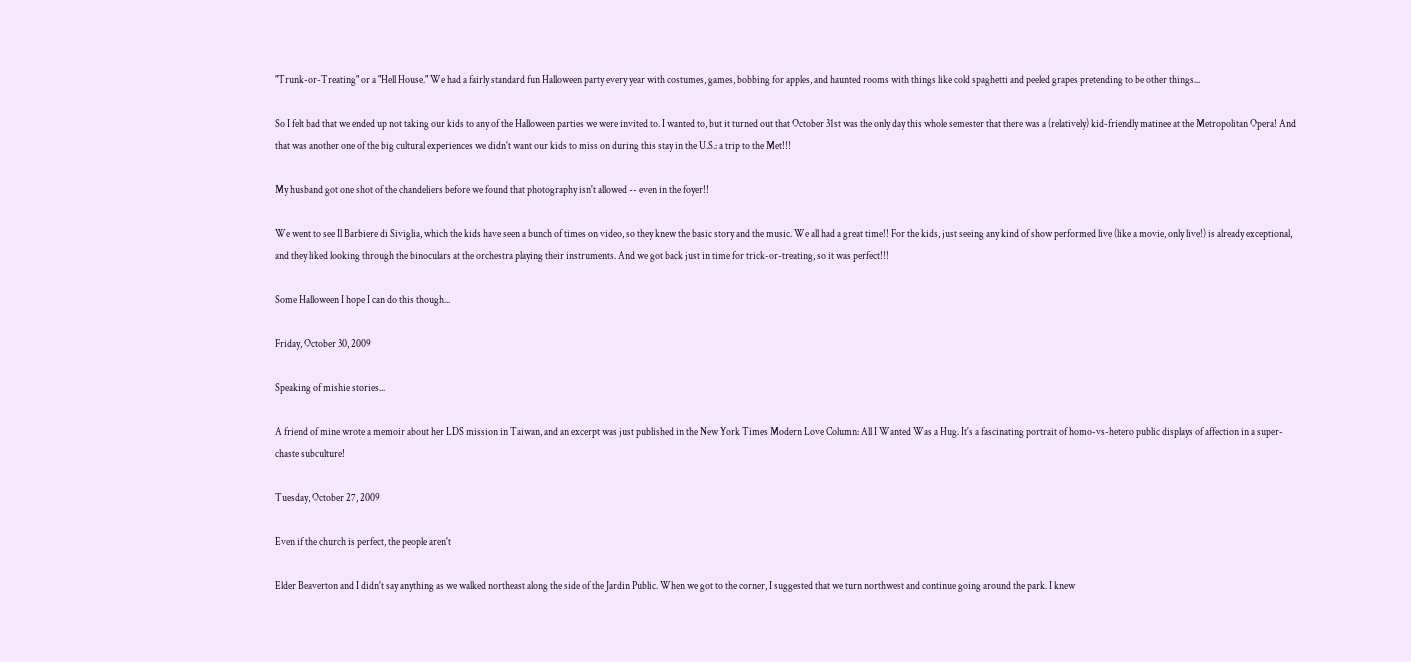"Trunk-or-Treating" or a "Hell House." We had a fairly standard fun Halloween party every year with costumes, games, bobbing for apples, and haunted rooms with things like cold spaghetti and peeled grapes pretending to be other things...

So I felt bad that we ended up not taking our kids to any of the Halloween parties we were invited to. I wanted to, but it turned out that October 31st was the only day this whole semester that there was a (relatively) kid-friendly matinee at the Metropolitan Opera! And that was another one of the big cultural experiences we didn't want our kids to miss on during this stay in the U.S.: a trip to the Met!!!

My husband got one shot of the chandeliers before we found that photography isn't allowed -- even in the foyer!!

We went to see Il Barbiere di Siviglia, which the kids have seen a bunch of times on video, so they knew the basic story and the music. We all had a great time!! For the kids, just seeing any kind of show performed live (like a movie, only live!) is already exceptional, and they liked looking through the binoculars at the orchestra playing their instruments. And we got back just in time for trick-or-treating, so it was perfect!!!

Some Halloween I hope I can do this though...

Friday, October 30, 2009

Speaking of mishie stories...

A friend of mine wrote a memoir about her LDS mission in Taiwan, and an excerpt was just published in the New York Times Modern Love Column: All I Wanted Was a Hug. It's a fascinating portrait of homo-vs-hetero public displays of affection in a super-chaste subculture!

Tuesday, October 27, 2009

Even if the church is perfect, the people aren't

Elder Beaverton and I didn't say anything as we walked northeast along the side of the Jardin Public. When we got to the corner, I suggested that we turn northwest and continue going around the park. I knew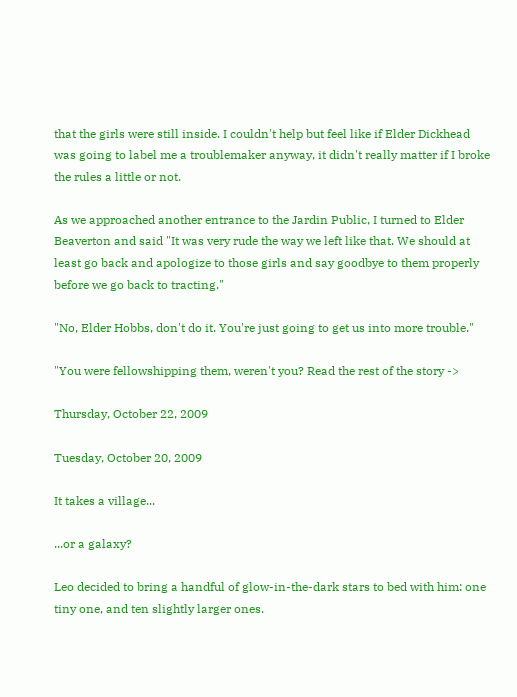that the girls were still inside. I couldn't help but feel like if Elder Dickhead was going to label me a troublemaker anyway, it didn't really matter if I broke the rules a little or not.

As we approached another entrance to the Jardin Public, I turned to Elder Beaverton and said "It was very rude the way we left like that. We should at least go back and apologize to those girls and say goodbye to them properly before we go back to tracting."

"No, Elder Hobbs, don't do it. You're just going to get us into more trouble."

"You were fellowshipping them, weren't you? Read the rest of the story ->

Thursday, October 22, 2009

Tuesday, October 20, 2009

It takes a village...

...or a galaxy?

Leo decided to bring a handful of glow-in-the-dark stars to bed with him: one tiny one, and ten slightly larger ones.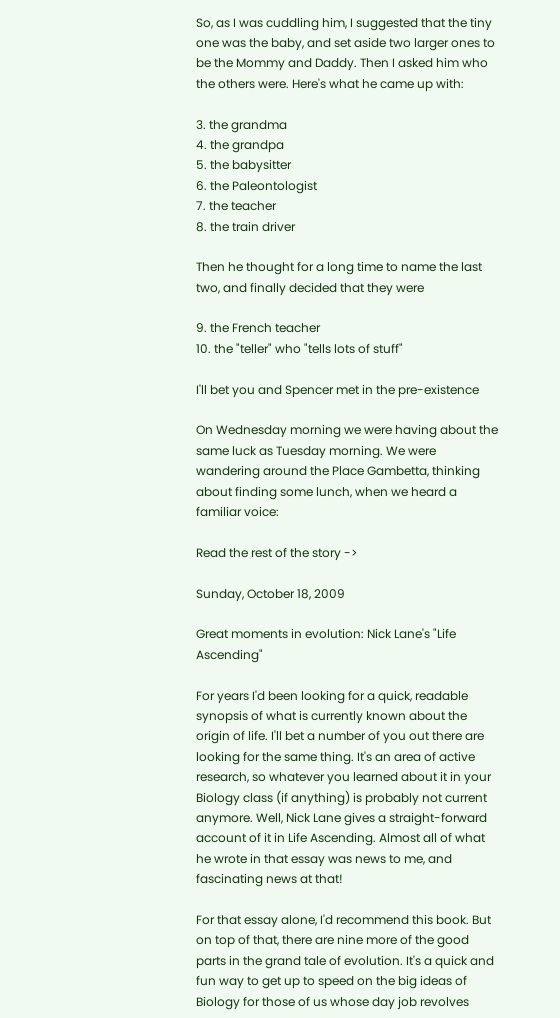So, as I was cuddling him, I suggested that the tiny one was the baby, and set aside two larger ones to be the Mommy and Daddy. Then I asked him who the others were. Here's what he came up with:

3. the grandma
4. the grandpa
5. the babysitter
6. the Paleontologist
7. the teacher
8. the train driver

Then he thought for a long time to name the last two, and finally decided that they were

9. the French teacher
10. the "teller" who "tells lots of stuff"

I'll bet you and Spencer met in the pre-existence

On Wednesday morning we were having about the same luck as Tuesday morning. We were wandering around the Place Gambetta, thinking about finding some lunch, when we heard a familiar voice:

Read the rest of the story ->

Sunday, October 18, 2009

Great moments in evolution: Nick Lane's "Life Ascending"

For years I'd been looking for a quick, readable synopsis of what is currently known about the origin of life. I'll bet a number of you out there are looking for the same thing. It's an area of active research, so whatever you learned about it in your Biology class (if anything) is probably not current anymore. Well, Nick Lane gives a straight-forward account of it in Life Ascending. Almost all of what he wrote in that essay was news to me, and fascinating news at that!

For that essay alone, I'd recommend this book. But on top of that, there are nine more of the good parts in the grand tale of evolution. It's a quick and fun way to get up to speed on the big ideas of Biology for those of us whose day job revolves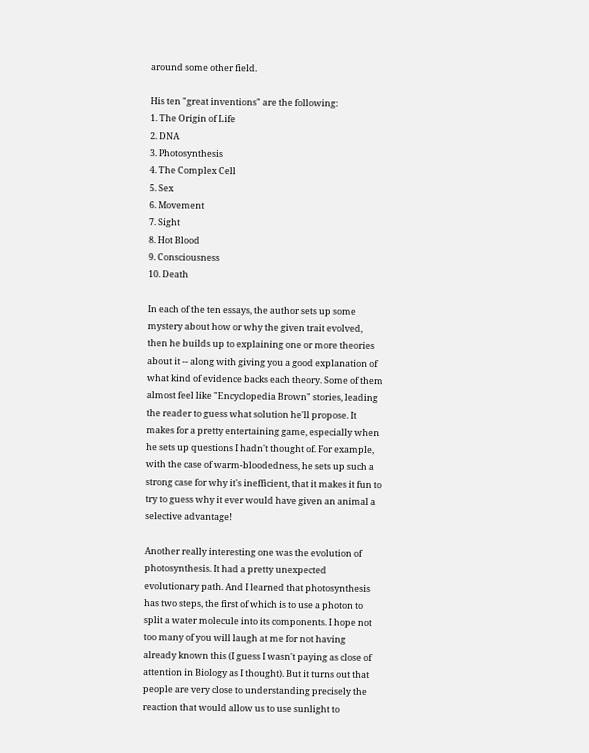around some other field.

His ten "great inventions" are the following:
1. The Origin of Life
2. DNA
3. Photosynthesis
4. The Complex Cell
5. Sex
6. Movement
7. Sight
8. Hot Blood
9. Consciousness
10. Death

In each of the ten essays, the author sets up some mystery about how or why the given trait evolved, then he builds up to explaining one or more theories about it -- along with giving you a good explanation of what kind of evidence backs each theory. Some of them almost feel like "Encyclopedia Brown" stories, leading the reader to guess what solution he'll propose. It makes for a pretty entertaining game, especially when he sets up questions I hadn't thought of. For example, with the case of warm-bloodedness, he sets up such a strong case for why it's inefficient, that it makes it fun to try to guess why it ever would have given an animal a selective advantage!

Another really interesting one was the evolution of photosynthesis. It had a pretty unexpected evolutionary path. And I learned that photosynthesis has two steps, the first of which is to use a photon to split a water molecule into its components. I hope not too many of you will laugh at me for not having already known this (I guess I wasn't paying as close of attention in Biology as I thought). But it turns out that people are very close to understanding precisely the reaction that would allow us to use sunlight to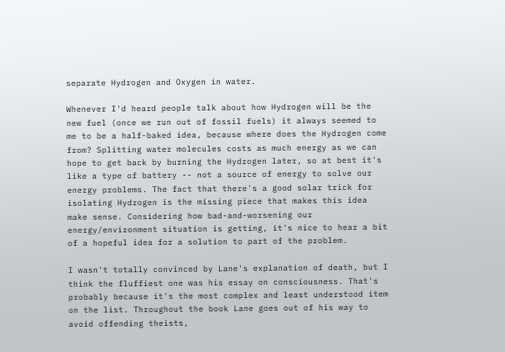separate Hydrogen and Oxygen in water.

Whenever I'd heard people talk about how Hydrogen will be the new fuel (once we run out of fossil fuels) it always seemed to me to be a half-baked idea, because where does the Hydrogen come from? Splitting water molecules costs as much energy as we can hope to get back by burning the Hydrogen later, so at best it's like a type of battery -- not a source of energy to solve our energy problems. The fact that there's a good solar trick for isolating Hydrogen is the missing piece that makes this idea make sense. Considering how bad-and-worsening our energy/environment situation is getting, it's nice to hear a bit of a hopeful idea for a solution to part of the problem.

I wasn't totally convinced by Lane's explanation of death, but I think the fluffiest one was his essay on consciousness. That's probably because it's the most complex and least understood item on the list. Throughout the book Lane goes out of his way to avoid offending theists,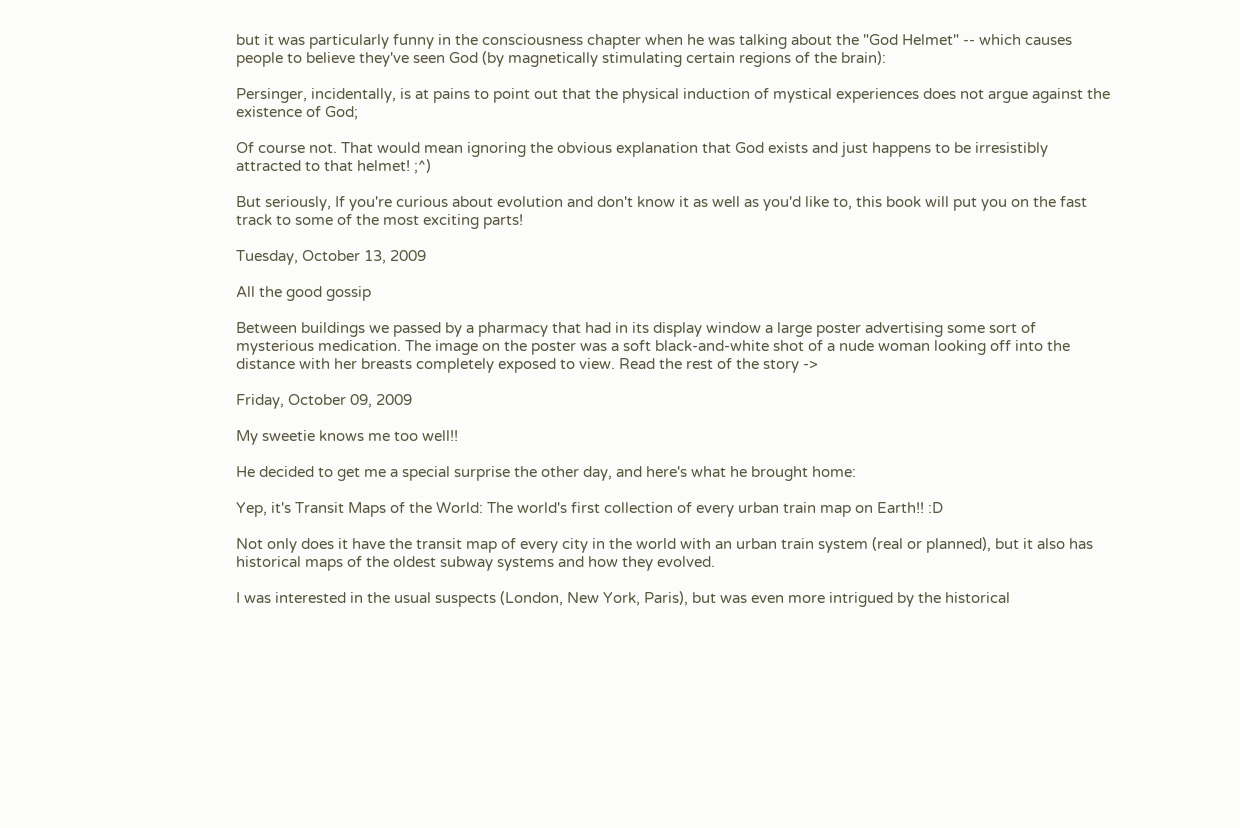but it was particularly funny in the consciousness chapter when he was talking about the "God Helmet" -- which causes people to believe they've seen God (by magnetically stimulating certain regions of the brain):

Persinger, incidentally, is at pains to point out that the physical induction of mystical experiences does not argue against the existence of God;

Of course not. That would mean ignoring the obvious explanation that God exists and just happens to be irresistibly attracted to that helmet! ;^)

But seriously, If you're curious about evolution and don't know it as well as you'd like to, this book will put you on the fast track to some of the most exciting parts!

Tuesday, October 13, 2009

All the good gossip

Between buildings we passed by a pharmacy that had in its display window a large poster advertising some sort of mysterious medication. The image on the poster was a soft black-and-white shot of a nude woman looking off into the distance with her breasts completely exposed to view. Read the rest of the story ->

Friday, October 09, 2009

My sweetie knows me too well!!

He decided to get me a special surprise the other day, and here's what he brought home:

Yep, it's Transit Maps of the World: The world's first collection of every urban train map on Earth!! :D

Not only does it have the transit map of every city in the world with an urban train system (real or planned), but it also has historical maps of the oldest subway systems and how they evolved.

I was interested in the usual suspects (London, New York, Paris), but was even more intrigued by the historical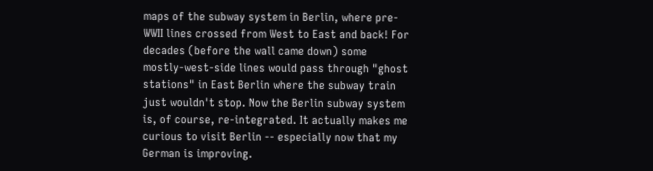maps of the subway system in Berlin, where pre-WWII lines crossed from West to East and back! For decades (before the wall came down) some mostly-west-side lines would pass through "ghost stations" in East Berlin where the subway train just wouldn't stop. Now the Berlin subway system is, of course, re-integrated. It actually makes me curious to visit Berlin -- especially now that my German is improving.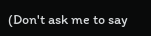(Don't ask me to say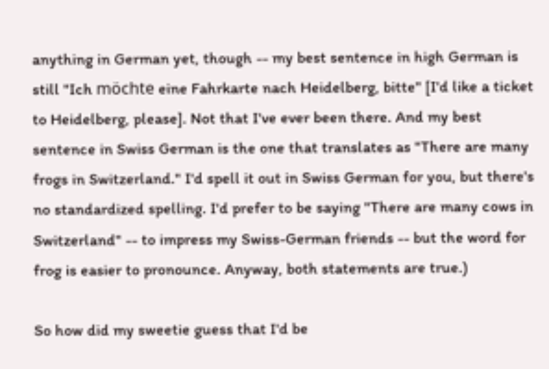anything in German yet, though -- my best sentence in high German is still "Ich möchte eine Fahrkarte nach Heidelberg, bitte" [I'd like a ticket to Heidelberg, please]. Not that I've ever been there. And my best sentence in Swiss German is the one that translates as "There are many frogs in Switzerland." I'd spell it out in Swiss German for you, but there's no standardized spelling. I'd prefer to be saying "There are many cows in Switzerland" -- to impress my Swiss-German friends -- but the word for frog is easier to pronounce. Anyway, both statements are true.)

So how did my sweetie guess that I'd be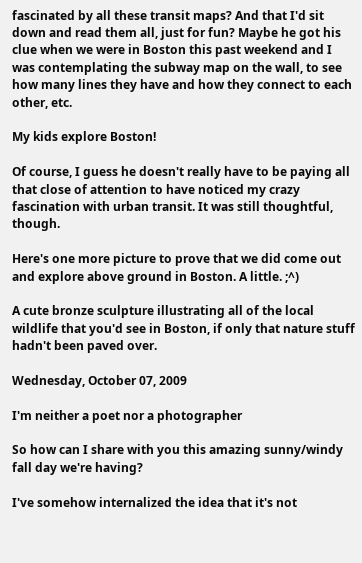fascinated by all these transit maps? And that I'd sit down and read them all, just for fun? Maybe he got his clue when we were in Boston this past weekend and I was contemplating the subway map on the wall, to see how many lines they have and how they connect to each other, etc.

My kids explore Boston!

Of course, I guess he doesn't really have to be paying all that close of attention to have noticed my crazy fascination with urban transit. It was still thoughtful, though.

Here's one more picture to prove that we did come out and explore above ground in Boston. A little. ;^)

A cute bronze sculpture illustrating all of the local wildlife that you'd see in Boston, if only that nature stuff hadn't been paved over.

Wednesday, October 07, 2009

I'm neither a poet nor a photographer

So how can I share with you this amazing sunny/windy fall day we're having?

I've somehow internalized the idea that it's not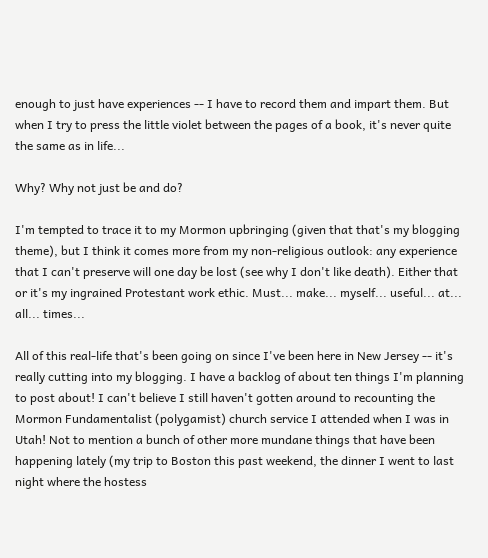enough to just have experiences -- I have to record them and impart them. But when I try to press the little violet between the pages of a book, it's never quite the same as in life...

Why? Why not just be and do?

I'm tempted to trace it to my Mormon upbringing (given that that's my blogging theme), but I think it comes more from my non-religious outlook: any experience that I can't preserve will one day be lost (see why I don't like death). Either that or it's my ingrained Protestant work ethic. Must... make... myself... useful... at... all... times...

All of this real-life that's been going on since I've been here in New Jersey -- it's really cutting into my blogging. I have a backlog of about ten things I'm planning to post about! I can't believe I still haven't gotten around to recounting the Mormon Fundamentalist (polygamist) church service I attended when I was in Utah! Not to mention a bunch of other more mundane things that have been happening lately (my trip to Boston this past weekend, the dinner I went to last night where the hostess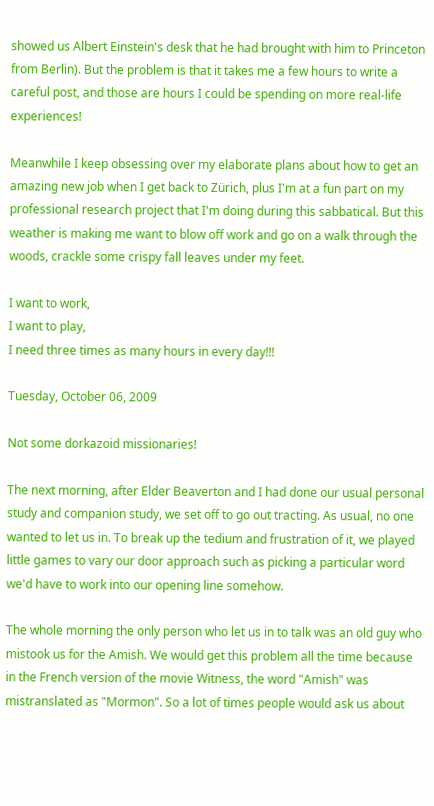showed us Albert Einstein's desk that he had brought with him to Princeton from Berlin). But the problem is that it takes me a few hours to write a careful post, and those are hours I could be spending on more real-life experiences!

Meanwhile I keep obsessing over my elaborate plans about how to get an amazing new job when I get back to Zürich, plus I'm at a fun part on my professional research project that I'm doing during this sabbatical. But this weather is making me want to blow off work and go on a walk through the woods, crackle some crispy fall leaves under my feet.

I want to work,
I want to play,
I need three times as many hours in every day!!!

Tuesday, October 06, 2009

Not some dorkazoid missionaries!

The next morning, after Elder Beaverton and I had done our usual personal study and companion study, we set off to go out tracting. As usual, no one wanted to let us in. To break up the tedium and frustration of it, we played little games to vary our door approach such as picking a particular word we'd have to work into our opening line somehow.

The whole morning the only person who let us in to talk was an old guy who mistook us for the Amish. We would get this problem all the time because in the French version of the movie Witness, the word "Amish" was mistranslated as "Mormon". So a lot of times people would ask us about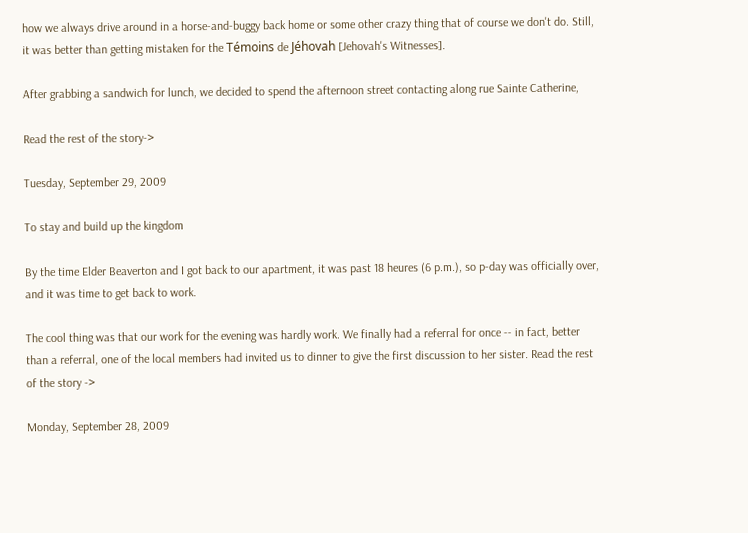how we always drive around in a horse-and-buggy back home or some other crazy thing that of course we don't do. Still, it was better than getting mistaken for the Témoins de Jéhovah [Jehovah's Witnesses].

After grabbing a sandwich for lunch, we decided to spend the afternoon street contacting along rue Sainte Catherine,

Read the rest of the story->

Tuesday, September 29, 2009

To stay and build up the kingdom

By the time Elder Beaverton and I got back to our apartment, it was past 18 heures (6 p.m.), so p-day was officially over, and it was time to get back to work.

The cool thing was that our work for the evening was hardly work. We finally had a referral for once -- in fact, better than a referral, one of the local members had invited us to dinner to give the first discussion to her sister. Read the rest of the story ->

Monday, September 28, 2009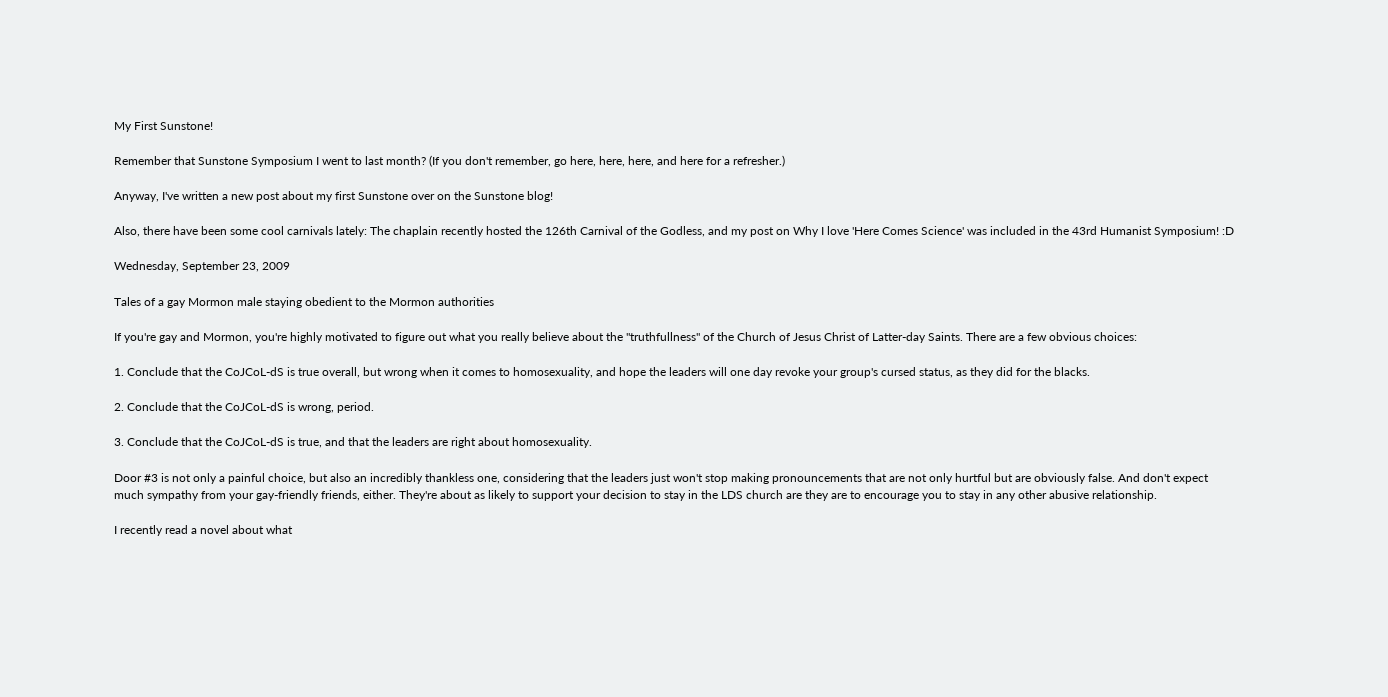My First Sunstone!

Remember that Sunstone Symposium I went to last month? (If you don't remember, go here, here, here, and here for a refresher.)

Anyway, I've written a new post about my first Sunstone over on the Sunstone blog!

Also, there have been some cool carnivals lately: The chaplain recently hosted the 126th Carnival of the Godless, and my post on Why I love 'Here Comes Science' was included in the 43rd Humanist Symposium! :D

Wednesday, September 23, 2009

Tales of a gay Mormon male staying obedient to the Mormon authorities

If you're gay and Mormon, you're highly motivated to figure out what you really believe about the "truthfullness" of the Church of Jesus Christ of Latter-day Saints. There are a few obvious choices:

1. Conclude that the CoJCoL-dS is true overall, but wrong when it comes to homosexuality, and hope the leaders will one day revoke your group's cursed status, as they did for the blacks.

2. Conclude that the CoJCoL-dS is wrong, period.

3. Conclude that the CoJCoL-dS is true, and that the leaders are right about homosexuality.

Door #3 is not only a painful choice, but also an incredibly thankless one, considering that the leaders just won't stop making pronouncements that are not only hurtful but are obviously false. And don't expect much sympathy from your gay-friendly friends, either. They're about as likely to support your decision to stay in the LDS church are they are to encourage you to stay in any other abusive relationship.

I recently read a novel about what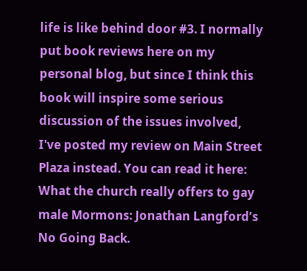life is like behind door #3. I normally put book reviews here on my personal blog, but since I think this book will inspire some serious discussion of the issues involved, I've posted my review on Main Street Plaza instead. You can read it here: What the church really offers to gay male Mormons: Jonathan Langford’s No Going Back.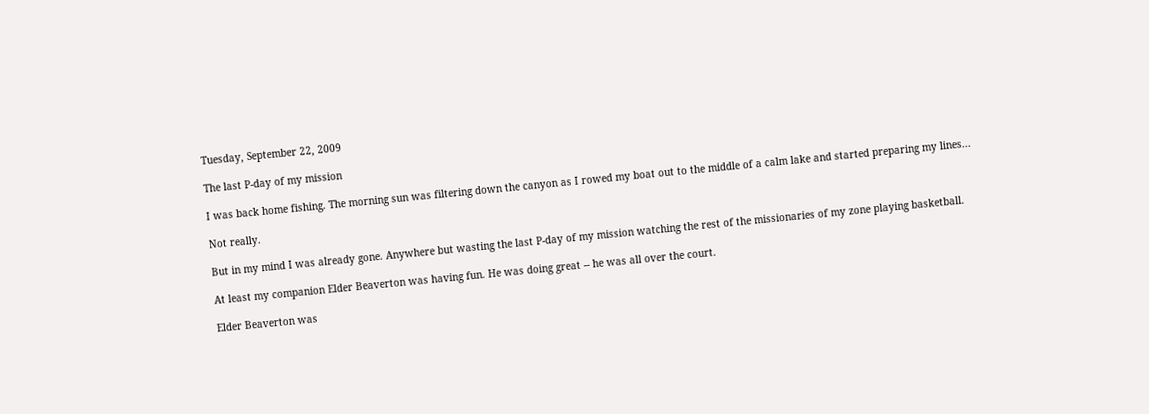Tuesday, September 22, 2009

The last P-day of my mission

I was back home fishing. The morning sun was filtering down the canyon as I rowed my boat out to the middle of a calm lake and started preparing my lines...

Not really.

But in my mind I was already gone. Anywhere but wasting the last P-day of my mission watching the rest of the missionaries of my zone playing basketball.

At least my companion Elder Beaverton was having fun. He was doing great -- he was all over the court.

Elder Beaverton was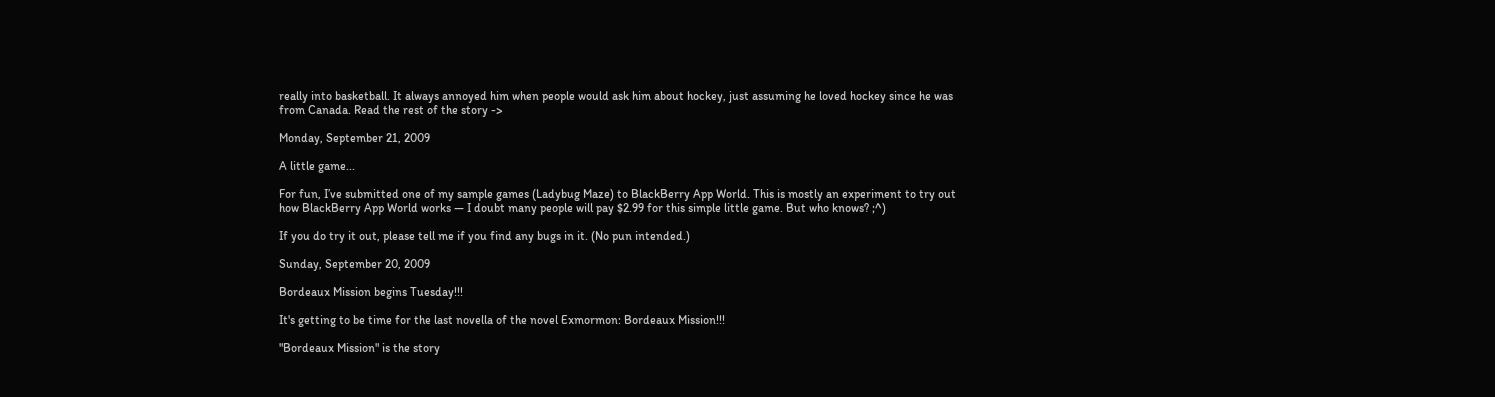really into basketball. It always annoyed him when people would ask him about hockey, just assuming he loved hockey since he was from Canada. Read the rest of the story ->

Monday, September 21, 2009

A little game...

For fun, I’ve submitted one of my sample games (Ladybug Maze) to BlackBerry App World. This is mostly an experiment to try out how BlackBerry App World works — I doubt many people will pay $2.99 for this simple little game. But who knows? ;^)

If you do try it out, please tell me if you find any bugs in it. (No pun intended.)

Sunday, September 20, 2009

Bordeaux Mission begins Tuesday!!!

It's getting to be time for the last novella of the novel Exmormon: Bordeaux Mission!!!

"Bordeaux Mission" is the story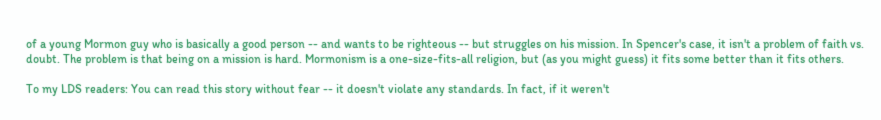of a young Mormon guy who is basically a good person -- and wants to be righteous -- but struggles on his mission. In Spencer's case, it isn't a problem of faith vs. doubt. The problem is that being on a mission is hard. Mormonism is a one-size-fits-all religion, but (as you might guess) it fits some better than it fits others.

To my LDS readers: You can read this story without fear -- it doesn't violate any standards. In fact, if it weren't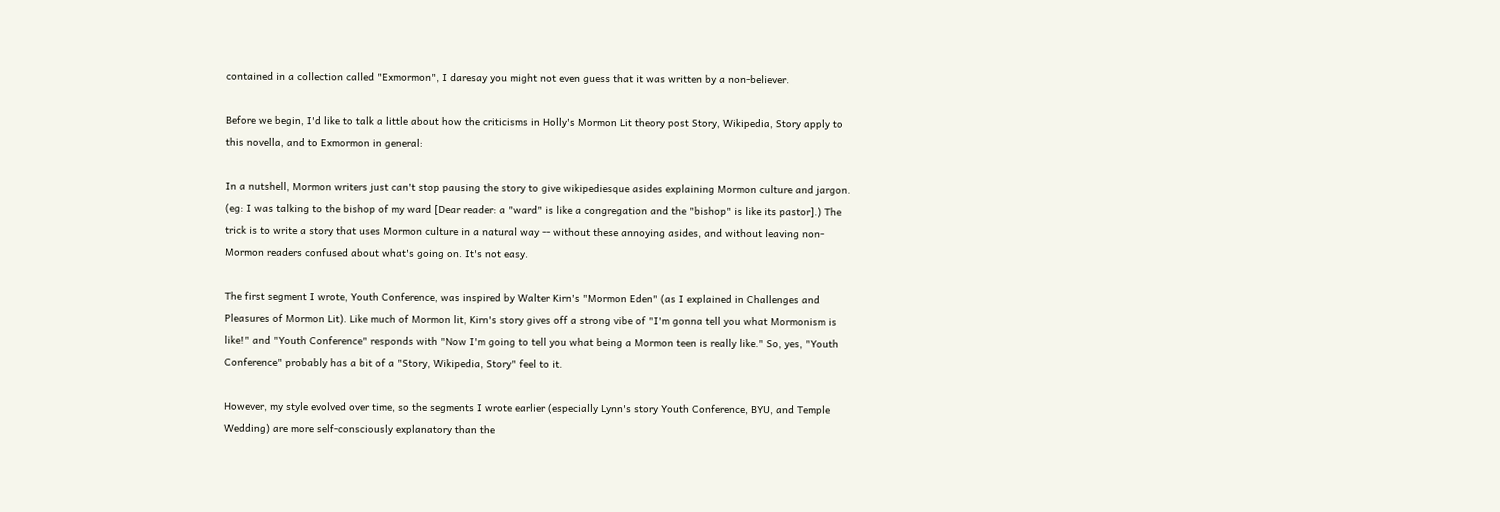contained in a collection called "Exmormon", I daresay you might not even guess that it was written by a non-believer.

Before we begin, I'd like to talk a little about how the criticisms in Holly's Mormon Lit theory post Story, Wikipedia, Story apply to this novella, and to Exmormon in general:

In a nutshell, Mormon writers just can't stop pausing the story to give wikipediesque asides explaining Mormon culture and jargon. (eg: I was talking to the bishop of my ward [Dear reader: a "ward" is like a congregation and the "bishop" is like its pastor].) The trick is to write a story that uses Mormon culture in a natural way -- without these annoying asides, and without leaving non-Mormon readers confused about what's going on. It's not easy.

The first segment I wrote, Youth Conference, was inspired by Walter Kirn's "Mormon Eden" (as I explained in Challenges and Pleasures of Mormon Lit). Like much of Mormon lit, Kirn's story gives off a strong vibe of "I'm gonna tell you what Mormonism is like!" and "Youth Conference" responds with "Now I'm going to tell you what being a Mormon teen is really like." So, yes, "Youth Conference" probably has a bit of a "Story, Wikipedia, Story" feel to it.

However, my style evolved over time, so the segments I wrote earlier (especially Lynn's story Youth Conference, BYU, and Temple Wedding) are more self-consciously explanatory than the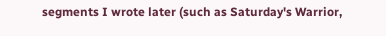segments I wrote later (such as Saturday's Warrior,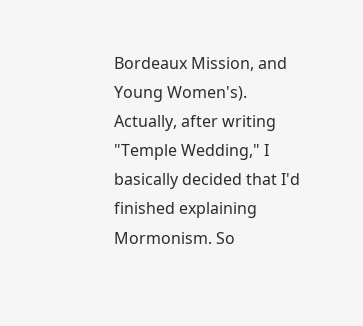Bordeaux Mission, and Young Women's). Actually, after writing "Temple Wedding," I basically decided that I'd finished explaining Mormonism. So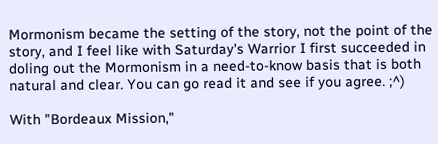Mormonism became the setting of the story, not the point of the story, and I feel like with Saturday's Warrior I first succeeded in doling out the Mormonism in a need-to-know basis that is both natural and clear. You can go read it and see if you agree. ;^)

With "Bordeaux Mission,"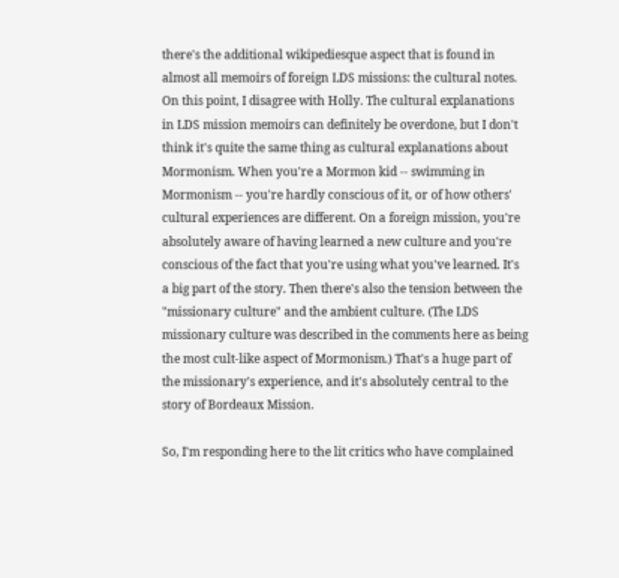there's the additional wikipediesque aspect that is found in almost all memoirs of foreign LDS missions: the cultural notes. On this point, I disagree with Holly. The cultural explanations in LDS mission memoirs can definitely be overdone, but I don't think it's quite the same thing as cultural explanations about Mormonism. When you're a Mormon kid -- swimming in Mormonism -- you're hardly conscious of it, or of how others' cultural experiences are different. On a foreign mission, you're absolutely aware of having learned a new culture and you're conscious of the fact that you're using what you've learned. It's a big part of the story. Then there's also the tension between the "missionary culture" and the ambient culture. (The LDS missionary culture was described in the comments here as being the most cult-like aspect of Mormonism.) That's a huge part of the missionary's experience, and it's absolutely central to the story of Bordeaux Mission.

So, I'm responding here to the lit critics who have complained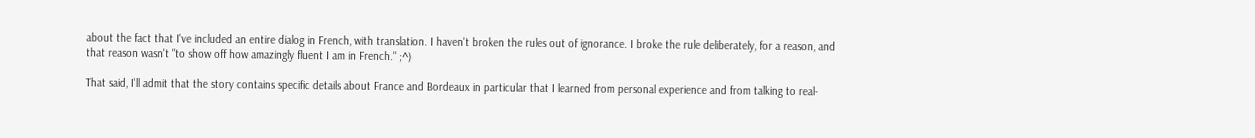about the fact that I've included an entire dialog in French, with translation. I haven't broken the rules out of ignorance. I broke the rule deliberately, for a reason, and that reason wasn't "to show off how amazingly fluent I am in French." ;^)

That said, I'll admit that the story contains specific details about France and Bordeaux in particular that I learned from personal experience and from talking to real-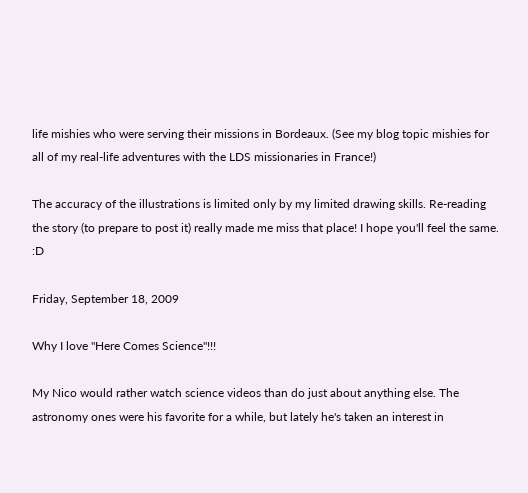life mishies who were serving their missions in Bordeaux. (See my blog topic mishies for all of my real-life adventures with the LDS missionaries in France!)

The accuracy of the illustrations is limited only by my limited drawing skills. Re-reading the story (to prepare to post it) really made me miss that place! I hope you'll feel the same. :D

Friday, September 18, 2009

Why I love "Here Comes Science"!!!

My Nico would rather watch science videos than do just about anything else. The astronomy ones were his favorite for a while, but lately he's taken an interest in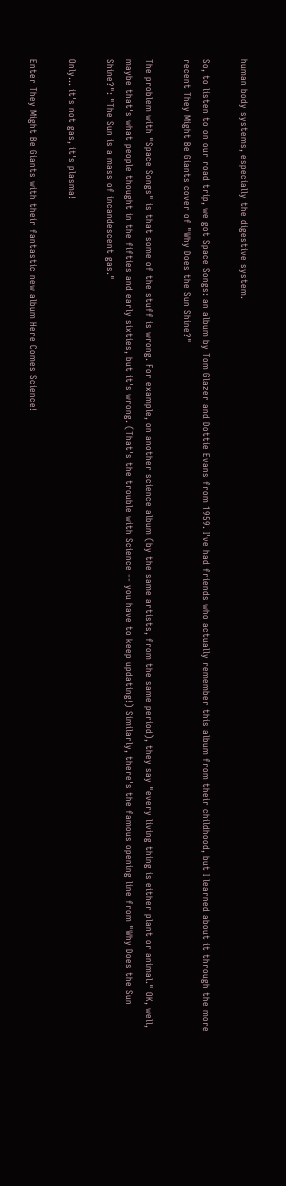human body systems, especially the digestive system.

So, to listen to on our road trip, we got Space Songs: an album by Tom Glazer and Dottie Evans from 1959. I've had friends who actually remember this album from their childhood, but I learned about it through the more recent They Might Be Giants cover of "Why Does the Sun Shine?"

The problem with "Space Songs" is that some of the stuff is wrong. For example, on another science album (by the same artists, from the same period), they say "every living thing is either plant or animal." OK, well, maybe that's what people thought in the fifties and early sixties, but it's wrong. (That's the trouble with Science -- you have to keep updating!) Similarly, there's the famous opening line from "Why Does the Sun Shine?": "The Sun is a mass of incandescent gas."

Only... it's not gas, it's plasma!

Enter They Might Be Giants with their fantastic new album Here Comes Science!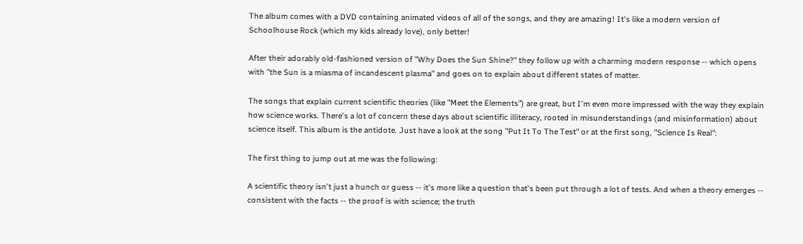The album comes with a DVD containing animated videos of all of the songs, and they are amazing! It's like a modern version of Schoolhouse Rock (which my kids already love), only better!

After their adorably old-fashioned version of "Why Does the Sun Shine?" they follow up with a charming modern response -- which opens with "the Sun is a miasma of incandescent plasma" and goes on to explain about different states of matter.

The songs that explain current scientific theories (like "Meet the Elements") are great, but I'm even more impressed with the way they explain how science works. There's a lot of concern these days about scientific illiteracy, rooted in misunderstandings (and misinformation) about science itself. This album is the antidote. Just have a look at the song "Put It To The Test" or at the first song, "Science Is Real":

The first thing to jump out at me was the following:

A scientific theory isn't just a hunch or guess -- it's more like a question that's been put through a lot of tests. And when a theory emerges -- consistent with the facts -- the proof is with science; the truth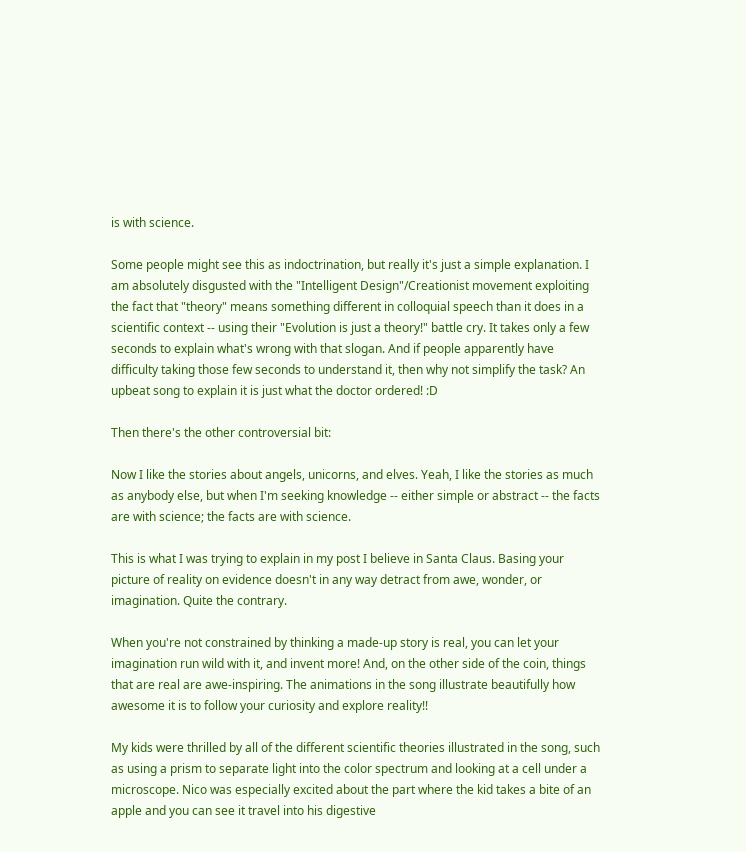is with science.

Some people might see this as indoctrination, but really it's just a simple explanation. I am absolutely disgusted with the "Intelligent Design"/Creationist movement exploiting the fact that "theory" means something different in colloquial speech than it does in a scientific context -- using their "Evolution is just a theory!" battle cry. It takes only a few seconds to explain what's wrong with that slogan. And if people apparently have difficulty taking those few seconds to understand it, then why not simplify the task? An upbeat song to explain it is just what the doctor ordered! :D

Then there's the other controversial bit:

Now I like the stories about angels, unicorns, and elves. Yeah, I like the stories as much as anybody else, but when I'm seeking knowledge -- either simple or abstract -- the facts are with science; the facts are with science.

This is what I was trying to explain in my post I believe in Santa Claus. Basing your picture of reality on evidence doesn't in any way detract from awe, wonder, or imagination. Quite the contrary.

When you're not constrained by thinking a made-up story is real, you can let your imagination run wild with it, and invent more! And, on the other side of the coin, things that are real are awe-inspiring. The animations in the song illustrate beautifully how awesome it is to follow your curiosity and explore reality!!

My kids were thrilled by all of the different scientific theories illustrated in the song, such as using a prism to separate light into the color spectrum and looking at a cell under a microscope. Nico was especially excited about the part where the kid takes a bite of an apple and you can see it travel into his digestive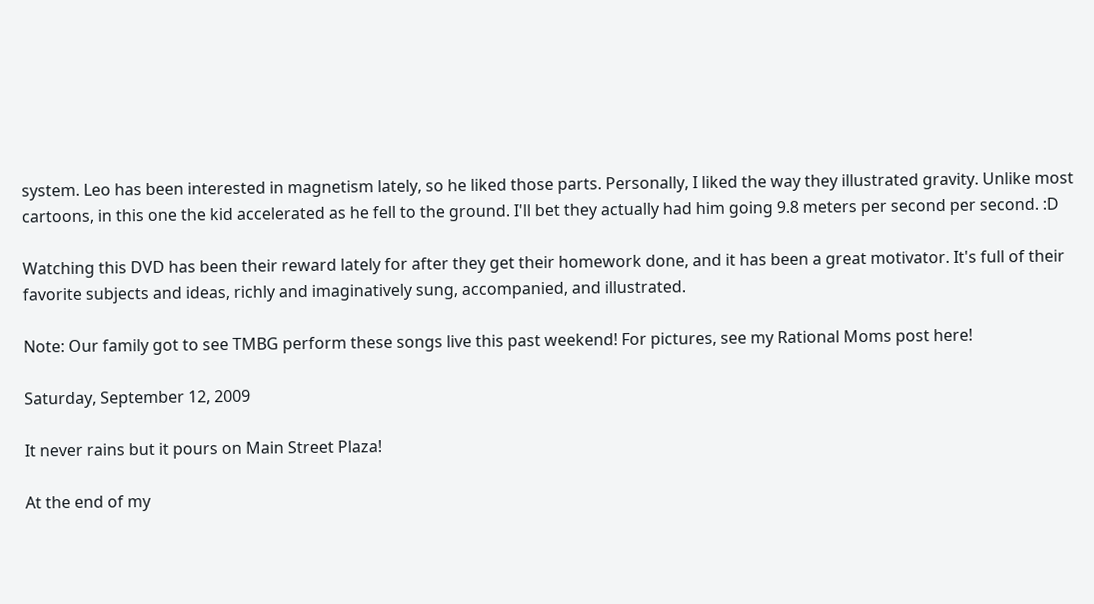system. Leo has been interested in magnetism lately, so he liked those parts. Personally, I liked the way they illustrated gravity. Unlike most cartoons, in this one the kid accelerated as he fell to the ground. I'll bet they actually had him going 9.8 meters per second per second. :D

Watching this DVD has been their reward lately for after they get their homework done, and it has been a great motivator. It's full of their favorite subjects and ideas, richly and imaginatively sung, accompanied, and illustrated.

Note: Our family got to see TMBG perform these songs live this past weekend! For pictures, see my Rational Moms post here!

Saturday, September 12, 2009

It never rains but it pours on Main Street Plaza!

At the end of my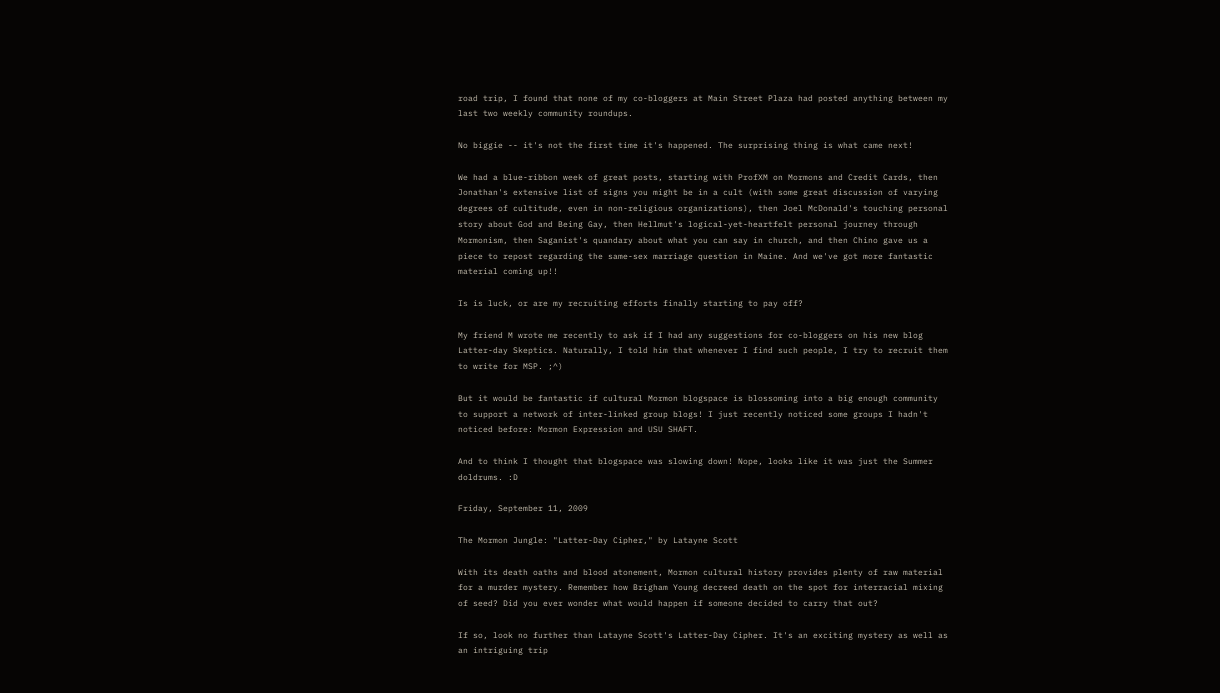road trip, I found that none of my co-bloggers at Main Street Plaza had posted anything between my last two weekly community roundups.

No biggie -- it's not the first time it's happened. The surprising thing is what came next!

We had a blue-ribbon week of great posts, starting with ProfXM on Mormons and Credit Cards, then Jonathan's extensive list of signs you might be in a cult (with some great discussion of varying degrees of cultitude, even in non-religious organizations), then Joel McDonald's touching personal story about God and Being Gay, then Hellmut's logical-yet-heartfelt personal journey through Mormonism, then Saganist's quandary about what you can say in church, and then Chino gave us a piece to repost regarding the same-sex marriage question in Maine. And we've got more fantastic material coming up!!

Is is luck, or are my recruiting efforts finally starting to pay off?

My friend M wrote me recently to ask if I had any suggestions for co-bloggers on his new blog Latter-day Skeptics. Naturally, I told him that whenever I find such people, I try to recruit them to write for MSP. ;^)

But it would be fantastic if cultural Mormon blogspace is blossoming into a big enough community to support a network of inter-linked group blogs! I just recently noticed some groups I hadn't noticed before: Mormon Expression and USU SHAFT.

And to think I thought that blogspace was slowing down! Nope, looks like it was just the Summer doldrums. :D

Friday, September 11, 2009

The Mormon Jungle: "Latter-Day Cipher," by Latayne Scott

With its death oaths and blood atonement, Mormon cultural history provides plenty of raw material for a murder mystery. Remember how Brigham Young decreed death on the spot for interracial mixing of seed? Did you ever wonder what would happen if someone decided to carry that out?

If so, look no further than Latayne Scott's Latter-Day Cipher. It's an exciting mystery as well as an intriguing trip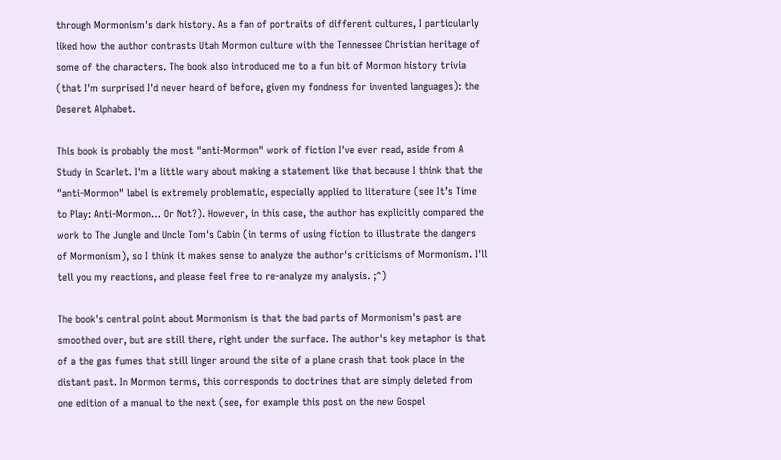through Mormonism's dark history. As a fan of portraits of different cultures, I particularly liked how the author contrasts Utah Mormon culture with the Tennessee Christian heritage of some of the characters. The book also introduced me to a fun bit of Mormon history trivia (that I'm surprised I'd never heard of before, given my fondness for invented languages): the Deseret Alphabet.

This book is probably the most "anti-Mormon" work of fiction I've ever read, aside from A Study in Scarlet. I'm a little wary about making a statement like that because I think that the "anti-Mormon" label is extremely problematic, especially applied to literature (see It’s Time to Play: Anti-Mormon… Or Not?). However, in this case, the author has explicitly compared the work to The Jungle and Uncle Tom's Cabin (in terms of using fiction to illustrate the dangers of Mormonism), so I think it makes sense to analyze the author's criticisms of Mormonism. I'll tell you my reactions, and please feel free to re-analyze my analysis. ;^)

The book's central point about Mormonism is that the bad parts of Mormonism's past are smoothed over, but are still there, right under the surface. The author's key metaphor is that of a the gas fumes that still linger around the site of a plane crash that took place in the distant past. In Mormon terms, this corresponds to doctrines that are simply deleted from one edition of a manual to the next (see, for example this post on the new Gospel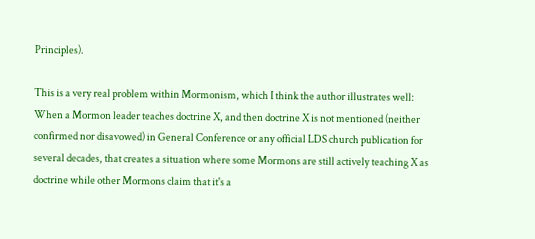Principles).

This is a very real problem within Mormonism, which I think the author illustrates well: When a Mormon leader teaches doctrine X, and then doctrine X is not mentioned (neither confirmed nor disavowed) in General Conference or any official LDS church publication for several decades, that creates a situation where some Mormons are still actively teaching X as doctrine while other Mormons claim that it's a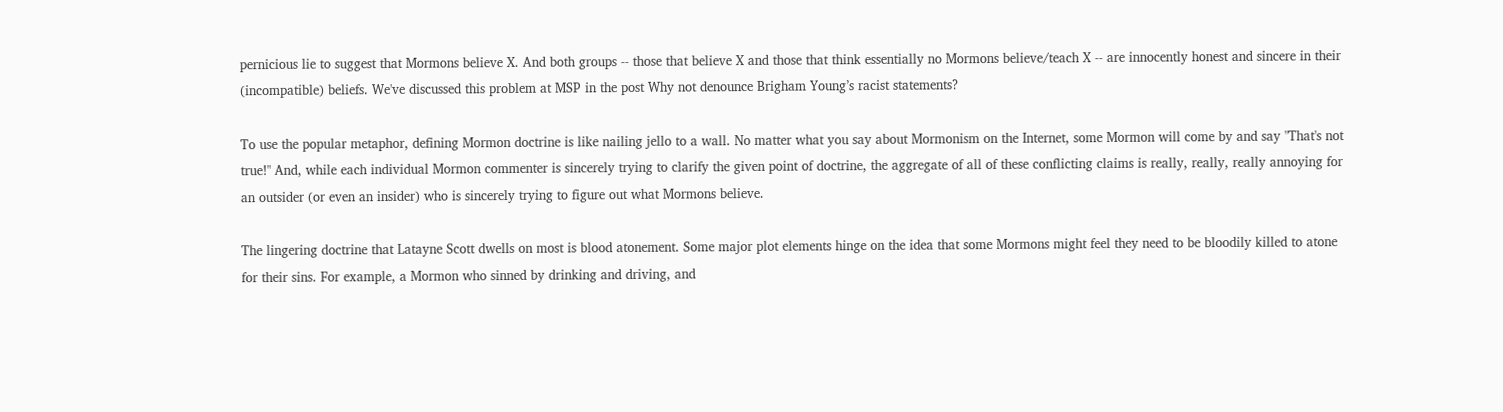pernicious lie to suggest that Mormons believe X. And both groups -- those that believe X and those that think essentially no Mormons believe/teach X -- are innocently honest and sincere in their (incompatible) beliefs. We've discussed this problem at MSP in the post Why not denounce Brigham Young’s racist statements?

To use the popular metaphor, defining Mormon doctrine is like nailing jello to a wall. No matter what you say about Mormonism on the Internet, some Mormon will come by and say "That's not true!" And, while each individual Mormon commenter is sincerely trying to clarify the given point of doctrine, the aggregate of all of these conflicting claims is really, really, really annoying for an outsider (or even an insider) who is sincerely trying to figure out what Mormons believe.

The lingering doctrine that Latayne Scott dwells on most is blood atonement. Some major plot elements hinge on the idea that some Mormons might feel they need to be bloodily killed to atone for their sins. For example, a Mormon who sinned by drinking and driving, and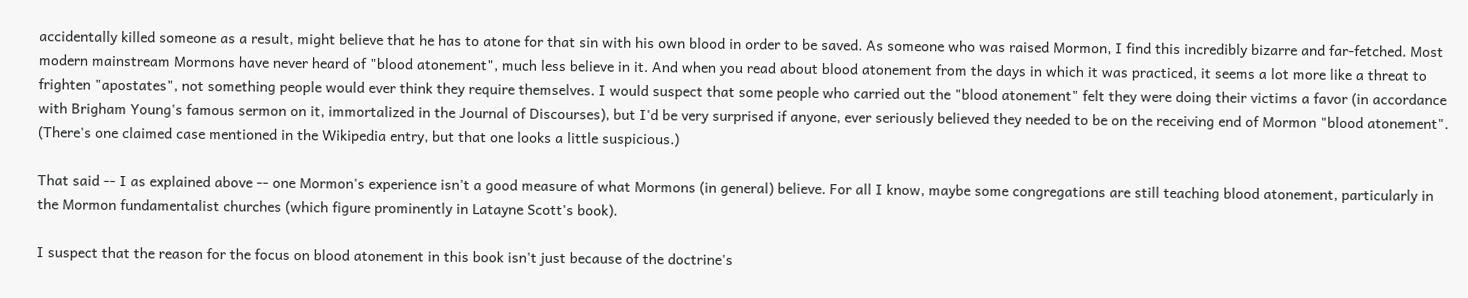accidentally killed someone as a result, might believe that he has to atone for that sin with his own blood in order to be saved. As someone who was raised Mormon, I find this incredibly bizarre and far-fetched. Most modern mainstream Mormons have never heard of "blood atonement", much less believe in it. And when you read about blood atonement from the days in which it was practiced, it seems a lot more like a threat to frighten "apostates", not something people would ever think they require themselves. I would suspect that some people who carried out the "blood atonement" felt they were doing their victims a favor (in accordance with Brigham Young's famous sermon on it, immortalized in the Journal of Discourses), but I'd be very surprised if anyone, ever seriously believed they needed to be on the receiving end of Mormon "blood atonement". (There's one claimed case mentioned in the Wikipedia entry, but that one looks a little suspicious.)

That said -- I as explained above -- one Mormon's experience isn't a good measure of what Mormons (in general) believe. For all I know, maybe some congregations are still teaching blood atonement, particularly in the Mormon fundamentalist churches (which figure prominently in Latayne Scott's book).

I suspect that the reason for the focus on blood atonement in this book isn't just because of the doctrine's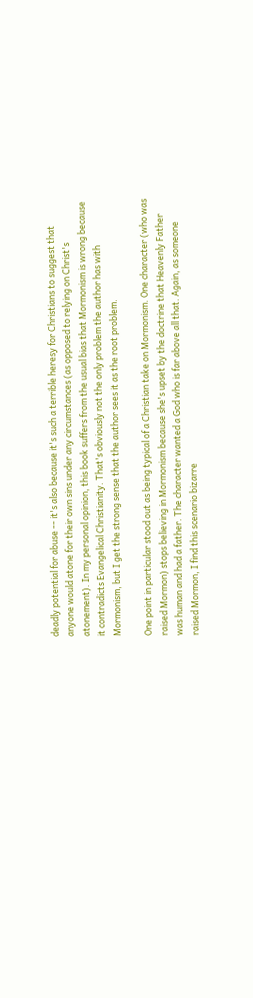deadly potential for abuse -- it's also because it's such a terrible heresy for Christians to suggest that anyone would atone for their own sins under any circumstances (as opposed to relying on Christ's atonement). In my personal opinion, this book suffers from the usual bias that Mormonism is wrong because it contradicts Evangelical Christianity. That's obviously not the only problem the author has with Mormonism, but I get the strong sense that the author sees it as the root problem.

One point in particular stood out as being typical of a Christian take on Mormonism. One character (who was raised Mormon) stops believing in Mormonism because she's upset by the doctrine that Heavenly Father was human and had a father. The character wanted a God who is far above all that. Again, as someone raised Mormon, I find this scenario bizarre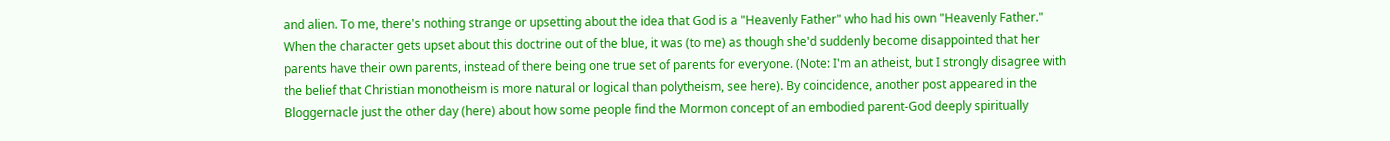and alien. To me, there's nothing strange or upsetting about the idea that God is a "Heavenly Father" who had his own "Heavenly Father." When the character gets upset about this doctrine out of the blue, it was (to me) as though she'd suddenly become disappointed that her parents have their own parents, instead of there being one true set of parents for everyone. (Note: I'm an atheist, but I strongly disagree with the belief that Christian monotheism is more natural or logical than polytheism, see here). By coincidence, another post appeared in the Bloggernacle just the other day (here) about how some people find the Mormon concept of an embodied parent-God deeply spiritually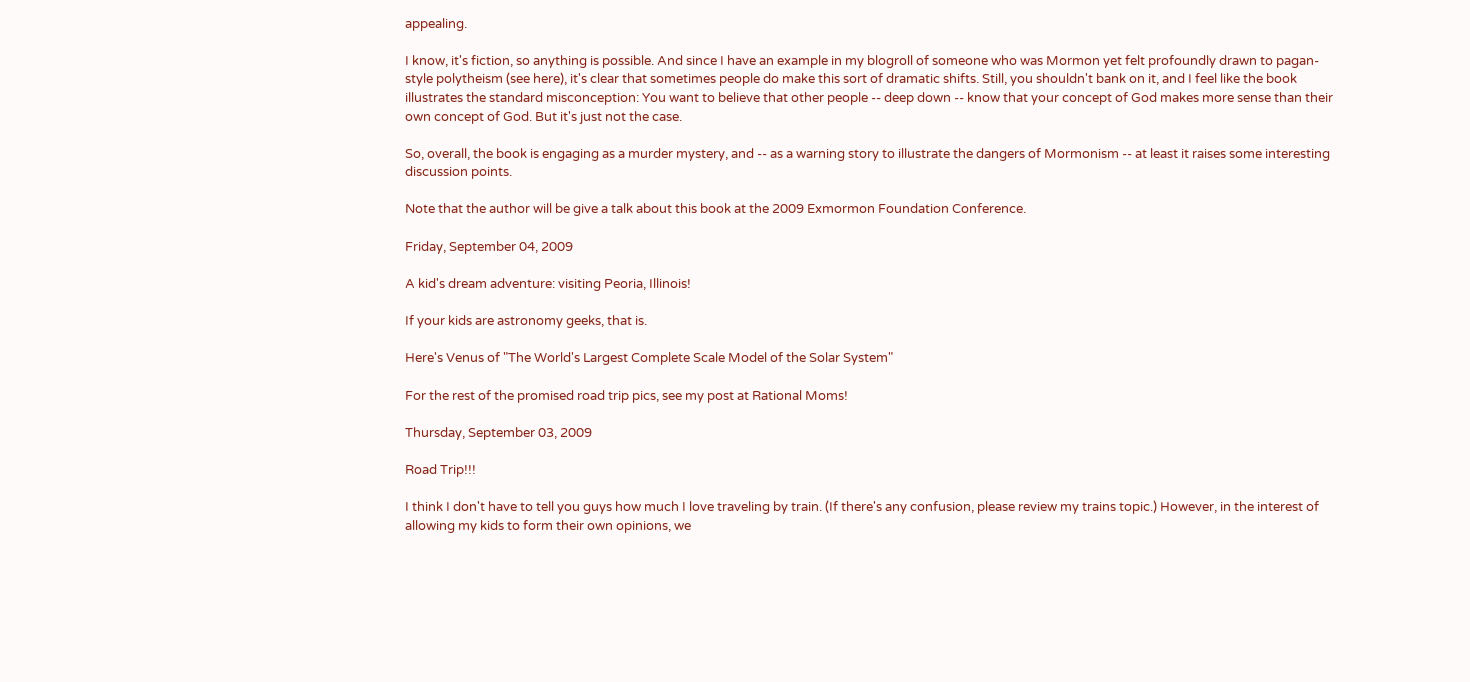appealing.

I know, it's fiction, so anything is possible. And since I have an example in my blogroll of someone who was Mormon yet felt profoundly drawn to pagan-style polytheism (see here), it's clear that sometimes people do make this sort of dramatic shifts. Still, you shouldn't bank on it, and I feel like the book illustrates the standard misconception: You want to believe that other people -- deep down -- know that your concept of God makes more sense than their own concept of God. But it's just not the case.

So, overall, the book is engaging as a murder mystery, and -- as a warning story to illustrate the dangers of Mormonism -- at least it raises some interesting discussion points.

Note that the author will be give a talk about this book at the 2009 Exmormon Foundation Conference.

Friday, September 04, 2009

A kid's dream adventure: visiting Peoria, Illinois!

If your kids are astronomy geeks, that is.

Here's Venus of "The World's Largest Complete Scale Model of the Solar System"

For the rest of the promised road trip pics, see my post at Rational Moms!

Thursday, September 03, 2009

Road Trip!!!

I think I don't have to tell you guys how much I love traveling by train. (If there's any confusion, please review my trains topic.) However, in the interest of allowing my kids to form their own opinions, we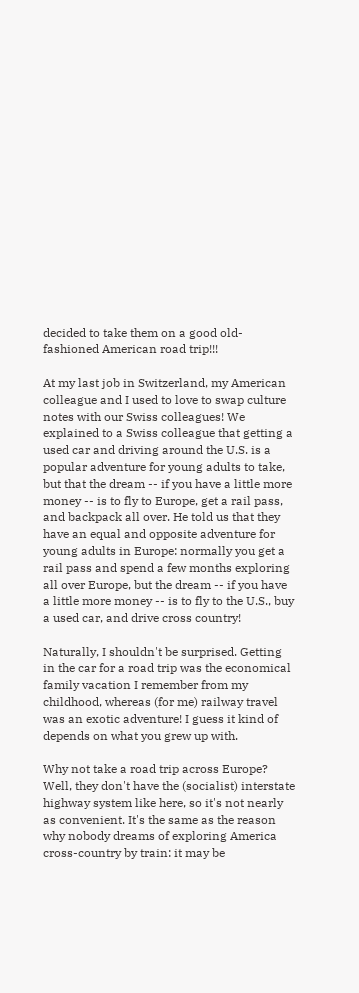decided to take them on a good old-fashioned American road trip!!!

At my last job in Switzerland, my American colleague and I used to love to swap culture notes with our Swiss colleagues! We explained to a Swiss colleague that getting a used car and driving around the U.S. is a popular adventure for young adults to take, but that the dream -- if you have a little more money -- is to fly to Europe, get a rail pass, and backpack all over. He told us that they have an equal and opposite adventure for young adults in Europe: normally you get a rail pass and spend a few months exploring all over Europe, but the dream -- if you have a little more money -- is to fly to the U.S., buy a used car, and drive cross country!

Naturally, I shouldn't be surprised. Getting in the car for a road trip was the economical family vacation I remember from my childhood, whereas (for me) railway travel was an exotic adventure! I guess it kind of depends on what you grew up with.

Why not take a road trip across Europe? Well, they don't have the (socialist) interstate highway system like here, so it's not nearly as convenient. It's the same as the reason why nobody dreams of exploring America cross-country by train: it may be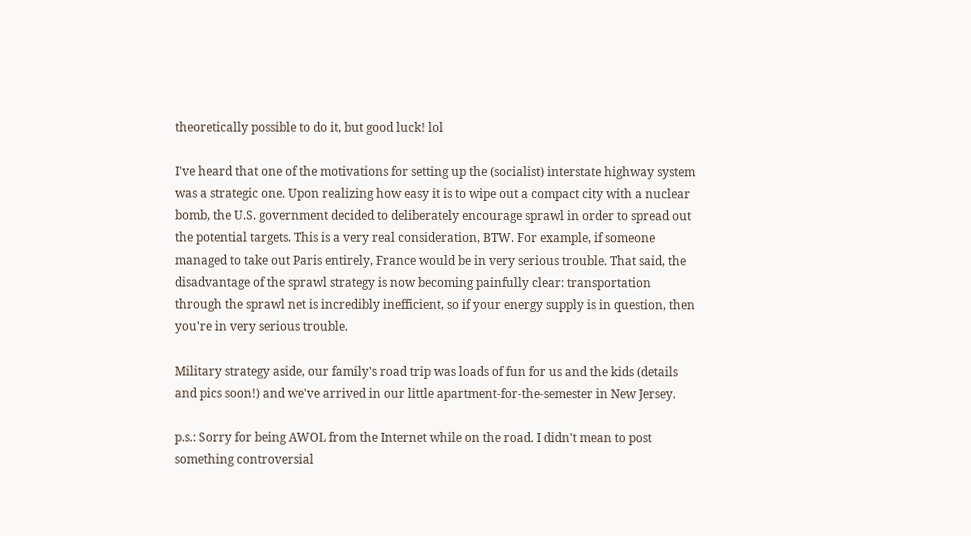theoretically possible to do it, but good luck! lol

I've heard that one of the motivations for setting up the (socialist) interstate highway system was a strategic one. Upon realizing how easy it is to wipe out a compact city with a nuclear bomb, the U.S. government decided to deliberately encourage sprawl in order to spread out the potential targets. This is a very real consideration, BTW. For example, if someone managed to take out Paris entirely, France would be in very serious trouble. That said, the disadvantage of the sprawl strategy is now becoming painfully clear: transportation through the sprawl net is incredibly inefficient, so if your energy supply is in question, then you're in very serious trouble.

Military strategy aside, our family's road trip was loads of fun for us and the kids (details and pics soon!) and we've arrived in our little apartment-for-the-semester in New Jersey.

p.s.: Sorry for being AWOL from the Internet while on the road. I didn't mean to post something controversial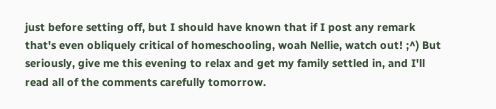just before setting off, but I should have known that if I post any remark that's even obliquely critical of homeschooling, woah Nellie, watch out! ;^) But seriously, give me this evening to relax and get my family settled in, and I'll read all of the comments carefully tomorrow.